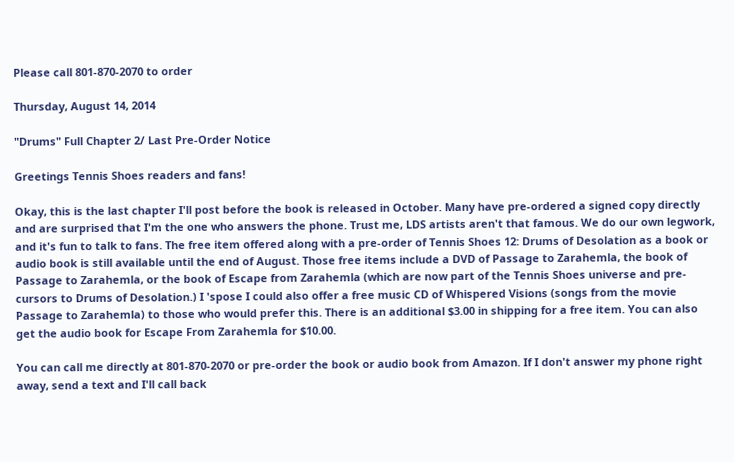Please call 801-870-2070 to order

Thursday, August 14, 2014

"Drums" Full Chapter 2/ Last Pre-Order Notice

Greetings Tennis Shoes readers and fans!

Okay, this is the last chapter I'll post before the book is released in October. Many have pre-ordered a signed copy directly and are surprised that I'm the one who answers the phone. Trust me, LDS artists aren't that famous. We do our own legwork, and it's fun to talk to fans. The free item offered along with a pre-order of Tennis Shoes 12: Drums of Desolation as a book or audio book is still available until the end of August. Those free items include a DVD of Passage to Zarahemla, the book of Passage to Zarahemla, or the book of Escape from Zarahemla (which are now part of the Tennis Shoes universe and pre-cursors to Drums of Desolation.) I 'spose I could also offer a free music CD of Whispered Visions (songs from the movie Passage to Zarahemla) to those who would prefer this. There is an additional $3.00 in shipping for a free item. You can also get the audio book for Escape From Zarahemla for $10.00.

You can call me directly at 801-870-2070 or pre-order the book or audio book from Amazon. If I don't answer my phone right away, send a text and I'll call back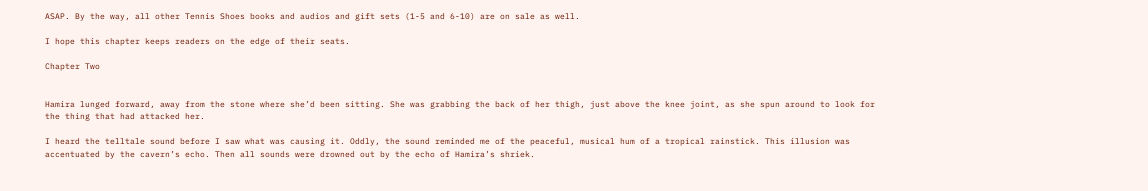ASAP. By the way, all other Tennis Shoes books and audios and gift sets (1-5 and 6-10) are on sale as well.

I hope this chapter keeps readers on the edge of their seats.

Chapter Two


Hamira lunged forward, away from the stone where she’d been sitting. She was grabbing the back of her thigh, just above the knee joint, as she spun around to look for the thing that had attacked her.

I heard the telltale sound before I saw what was causing it. Oddly, the sound reminded me of the peaceful, musical hum of a tropical rainstick. This illusion was accentuated by the cavern’s echo. Then all sounds were drowned out by the echo of Hamira’s shriek.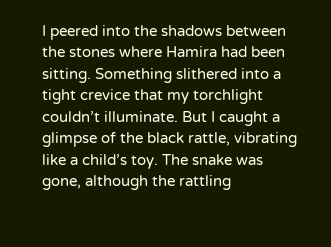I peered into the shadows between the stones where Hamira had been sitting. Something slithered into a tight crevice that my torchlight couldn’t illuminate. But I caught a glimpse of the black rattle, vibrating like a child’s toy. The snake was gone, although the rattling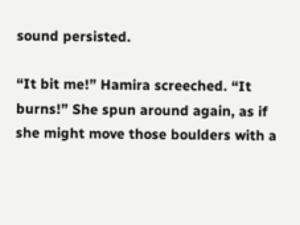sound persisted.

“It bit me!” Hamira screeched. “It burns!” She spun around again, as if she might move those boulders with a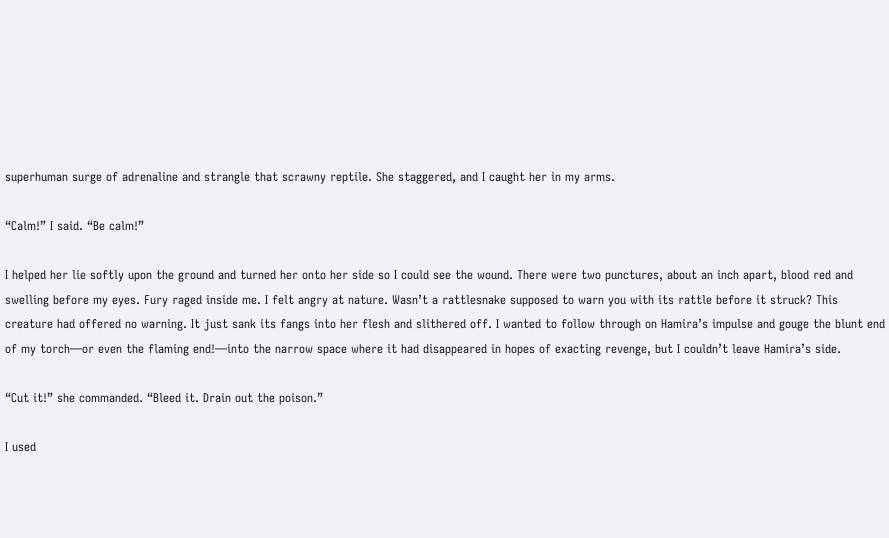superhuman surge of adrenaline and strangle that scrawny reptile. She staggered, and I caught her in my arms.

“Calm!” I said. “Be calm!”

I helped her lie softly upon the ground and turned her onto her side so I could see the wound. There were two punctures, about an inch apart, blood red and swelling before my eyes. Fury raged inside me. I felt angry at nature. Wasn’t a rattlesnake supposed to warn you with its rattle before it struck? This creature had offered no warning. It just sank its fangs into her flesh and slithered off. I wanted to follow through on Hamira’s impulse and gouge the blunt end of my torch—or even the flaming end!—into the narrow space where it had disappeared in hopes of exacting revenge, but I couldn’t leave Hamira’s side.

“Cut it!” she commanded. “Bleed it. Drain out the poison.”

I used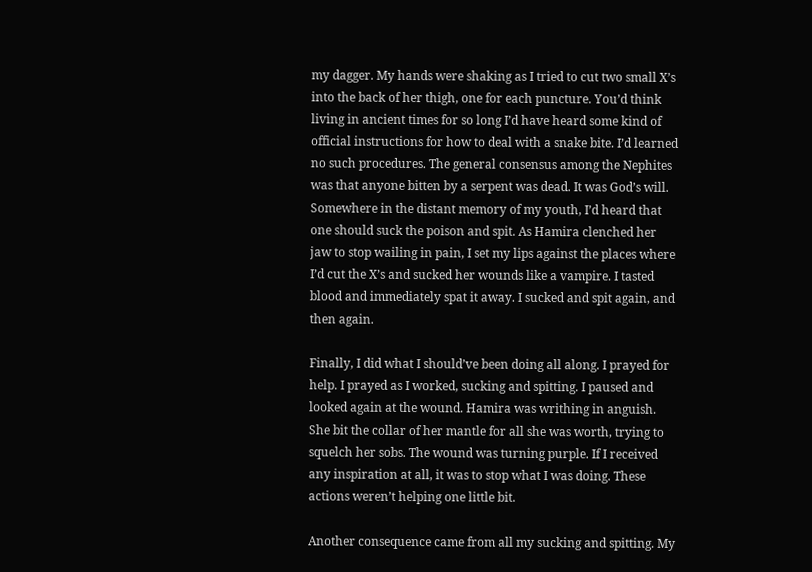my dagger. My hands were shaking as I tried to cut two small X’s into the back of her thigh, one for each puncture. You’d think living in ancient times for so long I’d have heard some kind of official instructions for how to deal with a snake bite. I’d learned no such procedures. The general consensus among the Nephites was that anyone bitten by a serpent was dead. It was God’s will. Somewhere in the distant memory of my youth, I’d heard that one should suck the poison and spit. As Hamira clenched her jaw to stop wailing in pain, I set my lips against the places where I’d cut the X’s and sucked her wounds like a vampire. I tasted blood and immediately spat it away. I sucked and spit again, and then again.

Finally, I did what I should’ve been doing all along. I prayed for help. I prayed as I worked, sucking and spitting. I paused and looked again at the wound. Hamira was writhing in anguish. She bit the collar of her mantle for all she was worth, trying to squelch her sobs. The wound was turning purple. If I received any inspiration at all, it was to stop what I was doing. These actions weren’t helping one little bit.

Another consequence came from all my sucking and spitting. My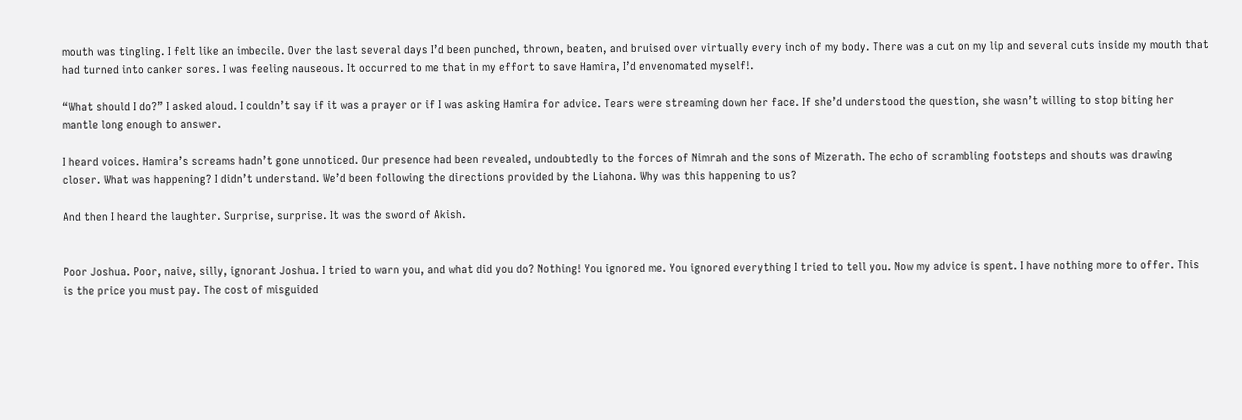mouth was tingling. I felt like an imbecile. Over the last several days I’d been punched, thrown, beaten, and bruised over virtually every inch of my body. There was a cut on my lip and several cuts inside my mouth that had turned into canker sores. I was feeling nauseous. It occurred to me that in my effort to save Hamira, I’d envenomated myself!.

“What should I do?” I asked aloud. I couldn’t say if it was a prayer or if I was asking Hamira for advice. Tears were streaming down her face. If she’d understood the question, she wasn’t willing to stop biting her mantle long enough to answer.

I heard voices. Hamira’s screams hadn’t gone unnoticed. Our presence had been revealed, undoubtedly to the forces of Nimrah and the sons of Mizerath. The echo of scrambling footsteps and shouts was drawing closer. What was happening? I didn’t understand. We’d been following the directions provided by the Liahona. Why was this happening to us?

And then I heard the laughter. Surprise, surprise. It was the sword of Akish.


Poor Joshua. Poor, naive, silly, ignorant Joshua. I tried to warn you, and what did you do? Nothing! You ignored me. You ignored everything I tried to tell you. Now my advice is spent. I have nothing more to offer. This is the price you must pay. The cost of misguided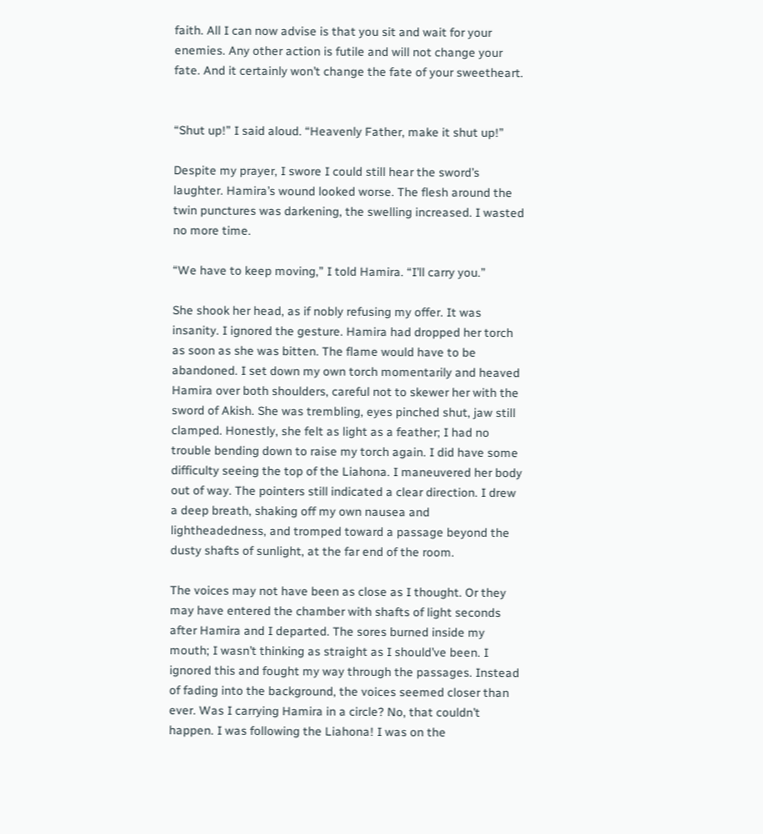faith. All I can now advise is that you sit and wait for your enemies. Any other action is futile and will not change your fate. And it certainly won’t change the fate of your sweetheart.


“Shut up!” I said aloud. “Heavenly Father, make it shut up!”

Despite my prayer, I swore I could still hear the sword’s laughter. Hamira’s wound looked worse. The flesh around the twin punctures was darkening, the swelling increased. I wasted no more time.

“We have to keep moving,” I told Hamira. “I’ll carry you.”

She shook her head, as if nobly refusing my offer. It was insanity. I ignored the gesture. Hamira had dropped her torch as soon as she was bitten. The flame would have to be abandoned. I set down my own torch momentarily and heaved Hamira over both shoulders, careful not to skewer her with the sword of Akish. She was trembling, eyes pinched shut, jaw still clamped. Honestly, she felt as light as a feather; I had no trouble bending down to raise my torch again. I did have some difficulty seeing the top of the Liahona. I maneuvered her body out of way. The pointers still indicated a clear direction. I drew a deep breath, shaking off my own nausea and lightheadedness, and tromped toward a passage beyond the dusty shafts of sunlight, at the far end of the room.

The voices may not have been as close as I thought. Or they may have entered the chamber with shafts of light seconds after Hamira and I departed. The sores burned inside my mouth; I wasn’t thinking as straight as I should’ve been. I ignored this and fought my way through the passages. Instead of fading into the background, the voices seemed closer than ever. Was I carrying Hamira in a circle? No, that couldn’t happen. I was following the Liahona! I was on the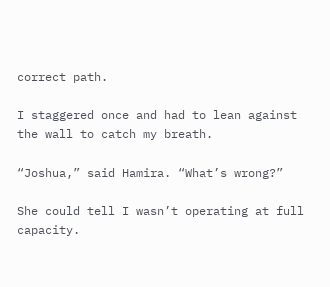correct path.

I staggered once and had to lean against the wall to catch my breath.

“Joshua,” said Hamira. “What’s wrong?”

She could tell I wasn’t operating at full capacity.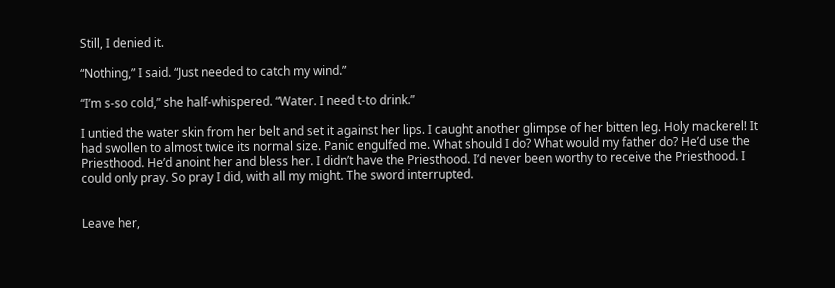Still, I denied it.

“Nothing,” I said. “Just needed to catch my wind.”

“I’m s-so cold,” she half-whispered. “Water. I need t-to drink.”

I untied the water skin from her belt and set it against her lips. I caught another glimpse of her bitten leg. Holy mackerel! It had swollen to almost twice its normal size. Panic engulfed me. What should I do? What would my father do? He’d use the Priesthood. He’d anoint her and bless her. I didn’t have the Priesthood. I’d never been worthy to receive the Priesthood. I could only pray. So pray I did, with all my might. The sword interrupted.


Leave her,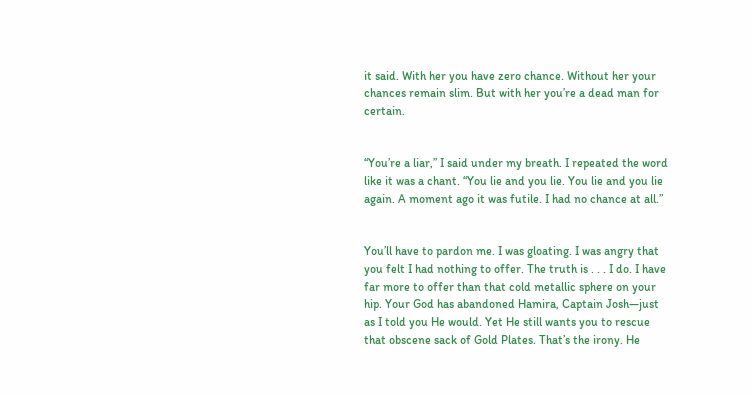it said. With her you have zero chance. Without her your chances remain slim. But with her you’re a dead man for certain.


“You’re a liar,” I said under my breath. I repeated the word like it was a chant. “You lie and you lie. You lie and you lie again. A moment ago it was futile. I had no chance at all.”


You’ll have to pardon me. I was gloating. I was angry that you felt I had nothing to offer. The truth is . . . I do. I have far more to offer than that cold metallic sphere on your hip. Your God has abandoned Hamira, Captain Josh—just as I told you He would. Yet He still wants you to rescue that obscene sack of Gold Plates. That’s the irony. He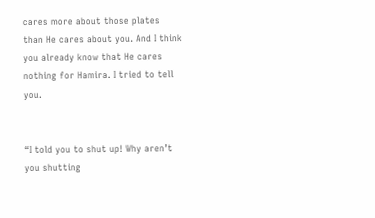cares more about those plates than He cares about you. And I think you already know that He cares nothing for Hamira. I tried to tell you.


“I told you to shut up! Why aren’t you shutting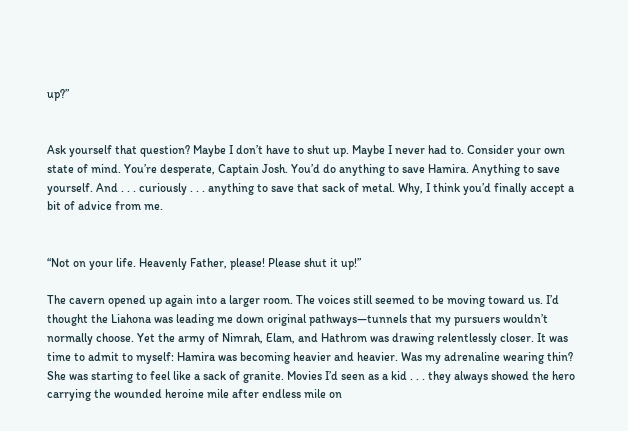up?”


Ask yourself that question? Maybe I don’t have to shut up. Maybe I never had to. Consider your own state of mind. You’re desperate, Captain Josh. You’d do anything to save Hamira. Anything to save yourself. And . . . curiously . . . anything to save that sack of metal. Why, I think you’d finally accept a bit of advice from me.


“Not on your life. Heavenly Father, please! Please shut it up!”

The cavern opened up again into a larger room. The voices still seemed to be moving toward us. I’d thought the Liahona was leading me down original pathways—tunnels that my pursuers wouldn’t normally choose. Yet the army of Nimrah, Elam, and Hathrom was drawing relentlessly closer. It was time to admit to myself: Hamira was becoming heavier and heavier. Was my adrenaline wearing thin? She was starting to feel like a sack of granite. Movies I’d seen as a kid . . . they always showed the hero carrying the wounded heroine mile after endless mile on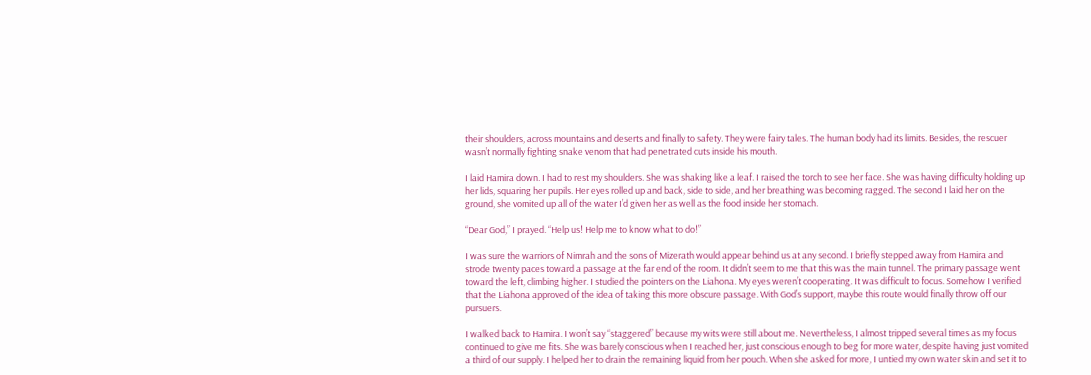their shoulders, across mountains and deserts and finally to safety. They were fairy tales. The human body had its limits. Besides, the rescuer wasn’t normally fighting snake venom that had penetrated cuts inside his mouth.

I laid Hamira down. I had to rest my shoulders. She was shaking like a leaf. I raised the torch to see her face. She was having difficulty holding up her lids, squaring her pupils. Her eyes rolled up and back, side to side, and her breathing was becoming ragged. The second I laid her on the ground, she vomited up all of the water I’d given her as well as the food inside her stomach.

“Dear God,” I prayed. “Help us! Help me to know what to do!”

I was sure the warriors of Nimrah and the sons of Mizerath would appear behind us at any second. I briefly stepped away from Hamira and strode twenty paces toward a passage at the far end of the room. It didn’t seem to me that this was the main tunnel. The primary passage went toward the left, climbing higher. I studied the pointers on the Liahona. My eyes weren’t cooperating. It was difficult to focus. Somehow I verified that the Liahona approved of the idea of taking this more obscure passage. With God’s support, maybe this route would finally throw off our pursuers.

I walked back to Hamira. I won’t say “staggered” because my wits were still about me. Nevertheless, I almost tripped several times as my focus continued to give me fits. She was barely conscious when I reached her, just conscious enough to beg for more water, despite having just vomited a third of our supply. I helped her to drain the remaining liquid from her pouch. When she asked for more, I untied my own water skin and set it to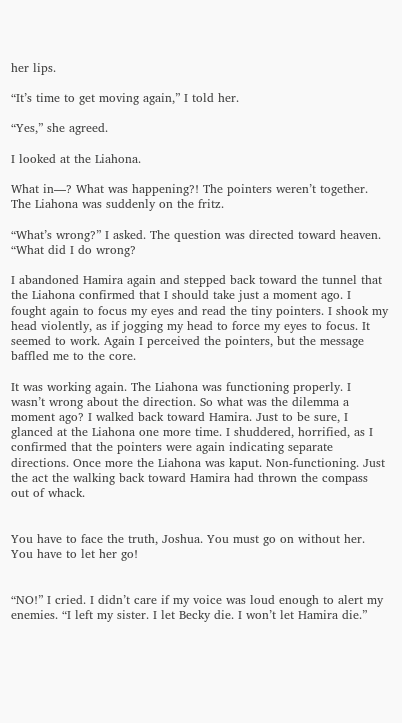her lips.

“It’s time to get moving again,” I told her.

“Yes,” she agreed.

I looked at the Liahona.

What in—? What was happening?! The pointers weren’t together. The Liahona was suddenly on the fritz.

“What’s wrong?” I asked. The question was directed toward heaven. “What did I do wrong?

I abandoned Hamira again and stepped back toward the tunnel that the Liahona confirmed that I should take just a moment ago. I fought again to focus my eyes and read the tiny pointers. I shook my head violently, as if jogging my head to force my eyes to focus. It seemed to work. Again I perceived the pointers, but the message baffled me to the core.

It was working again. The Liahona was functioning properly. I wasn’t wrong about the direction. So what was the dilemma a moment ago? I walked back toward Hamira. Just to be sure, I glanced at the Liahona one more time. I shuddered, horrified, as I confirmed that the pointers were again indicating separate directions. Once more the Liahona was kaput. Non-functioning. Just the act the walking back toward Hamira had thrown the compass out of whack.


You have to face the truth, Joshua. You must go on without her. You have to let her go!


“NO!” I cried. I didn’t care if my voice was loud enough to alert my enemies. “I left my sister. I let Becky die. I won’t let Hamira die.”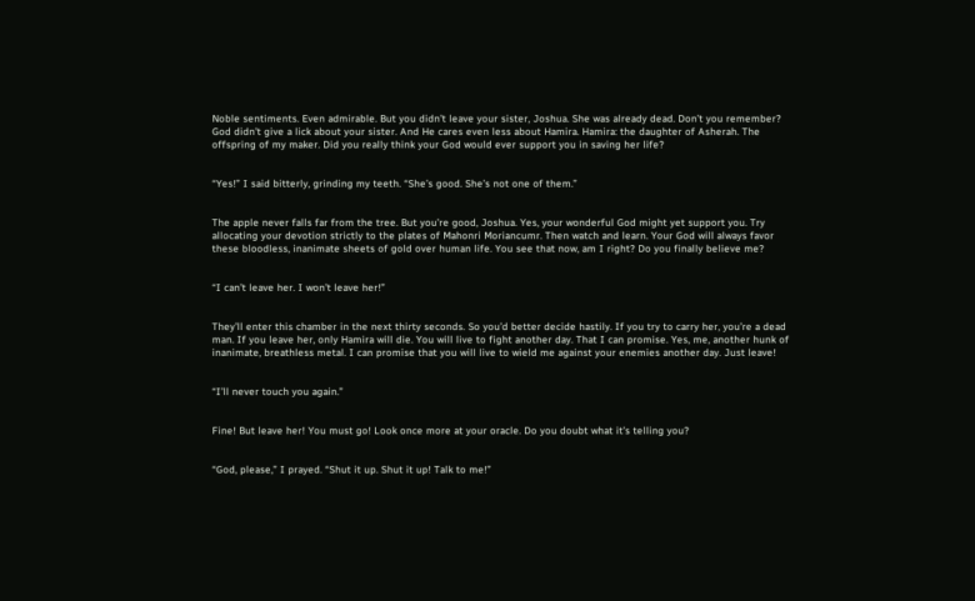Noble sentiments. Even admirable. But you didn’t leave your sister, Joshua. She was already dead. Don’t you remember? God didn’t give a lick about your sister. And He cares even less about Hamira. Hamira: the daughter of Asherah. The offspring of my maker. Did you really think your God would ever support you in saving her life?


“Yes!” I said bitterly, grinding my teeth. “She’s good. She’s not one of them.”


The apple never falls far from the tree. But you’re good, Joshua. Yes, your wonderful God might yet support you. Try allocating your devotion strictly to the plates of Mahonri Moriancumr. Then watch and learn. Your God will always favor these bloodless, inanimate sheets of gold over human life. You see that now, am I right? Do you finally believe me?


“I can’t leave her. I won’t leave her!”


They’ll enter this chamber in the next thirty seconds. So you’d better decide hastily. If you try to carry her, you’re a dead man. If you leave her, only Hamira will die. You will live to fight another day. That I can promise. Yes, me, another hunk of inanimate, breathless metal. I can promise that you will live to wield me against your enemies another day. Just leave!


“I’ll never touch you again.”


Fine! But leave her! You must go! Look once more at your oracle. Do you doubt what it’s telling you?


“God, please,” I prayed. “Shut it up. Shut it up! Talk to me!”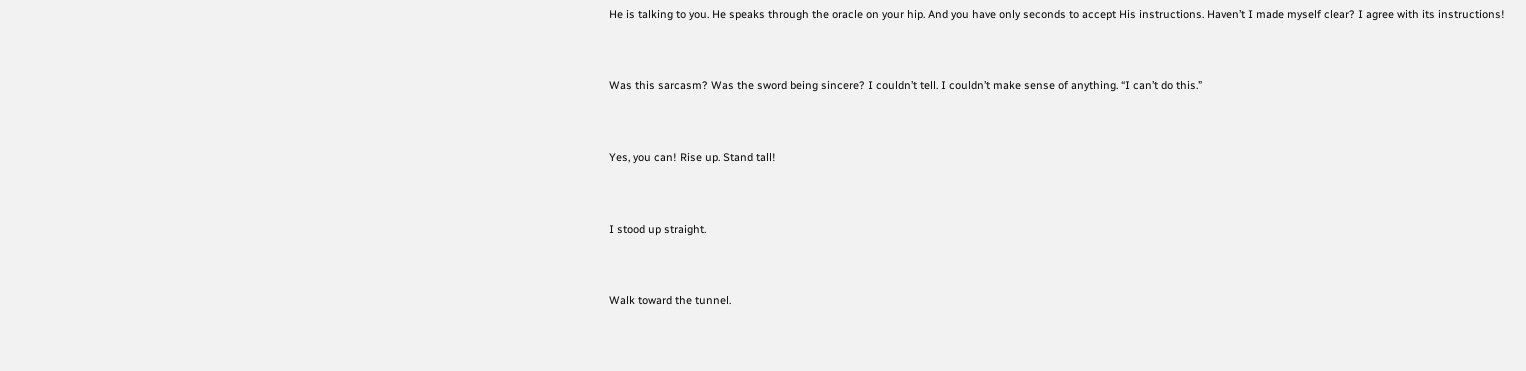He is talking to you. He speaks through the oracle on your hip. And you have only seconds to accept His instructions. Haven’t I made myself clear? I agree with its instructions!


Was this sarcasm? Was the sword being sincere? I couldn’t tell. I couldn’t make sense of anything. “I can’t do this.”


Yes, you can! Rise up. Stand tall!


I stood up straight.


Walk toward the tunnel.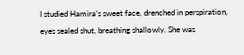I studied Hamira’s sweet face, drenched in perspiration, eyes sealed shut, breathing shallowly. She was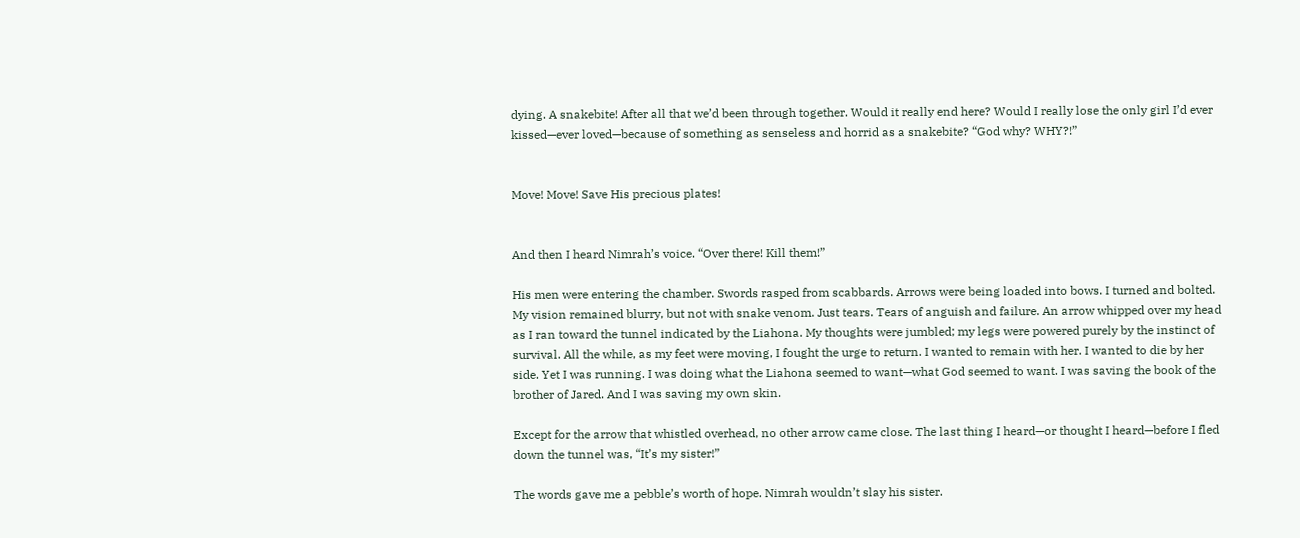dying. A snakebite! After all that we’d been through together. Would it really end here? Would I really lose the only girl I’d ever kissed—ever loved—because of something as senseless and horrid as a snakebite? “God why? WHY?!”


Move! Move! Save His precious plates!


And then I heard Nimrah’s voice. “Over there! Kill them!”

His men were entering the chamber. Swords rasped from scabbards. Arrows were being loaded into bows. I turned and bolted. My vision remained blurry, but not with snake venom. Just tears. Tears of anguish and failure. An arrow whipped over my head as I ran toward the tunnel indicated by the Liahona. My thoughts were jumbled; my legs were powered purely by the instinct of survival. All the while, as my feet were moving, I fought the urge to return. I wanted to remain with her. I wanted to die by her side. Yet I was running. I was doing what the Liahona seemed to want—what God seemed to want. I was saving the book of the brother of Jared. And I was saving my own skin.

Except for the arrow that whistled overhead, no other arrow came close. The last thing I heard—or thought I heard—before I fled down the tunnel was, “It’s my sister!”

The words gave me a pebble’s worth of hope. Nimrah wouldn’t slay his sister.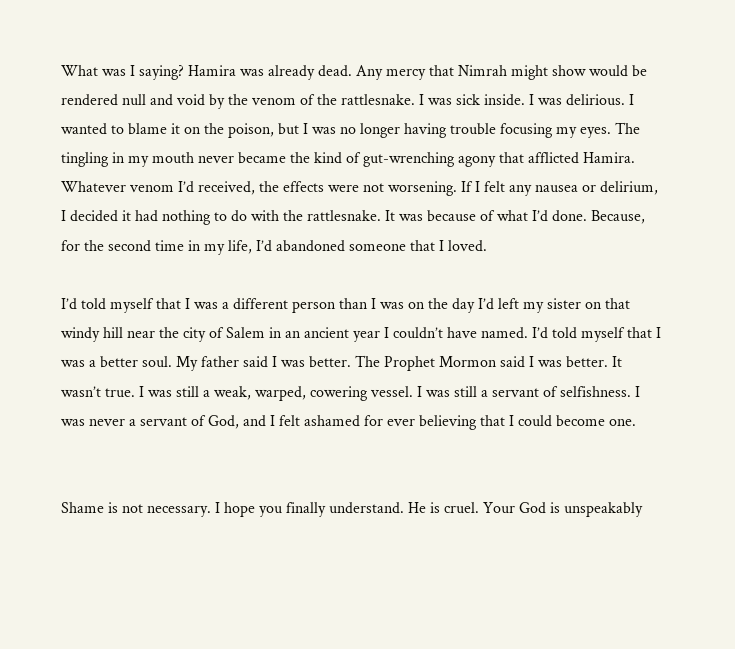What was I saying? Hamira was already dead. Any mercy that Nimrah might show would be rendered null and void by the venom of the rattlesnake. I was sick inside. I was delirious. I wanted to blame it on the poison, but I was no longer having trouble focusing my eyes. The tingling in my mouth never became the kind of gut-wrenching agony that afflicted Hamira. Whatever venom I’d received, the effects were not worsening. If I felt any nausea or delirium, I decided it had nothing to do with the rattlesnake. It was because of what I’d done. Because, for the second time in my life, I’d abandoned someone that I loved.

I’d told myself that I was a different person than I was on the day I’d left my sister on that windy hill near the city of Salem in an ancient year I couldn’t have named. I’d told myself that I was a better soul. My father said I was better. The Prophet Mormon said I was better. It wasn’t true. I was still a weak, warped, cowering vessel. I was still a servant of selfishness. I was never a servant of God, and I felt ashamed for ever believing that I could become one.


Shame is not necessary. I hope you finally understand. He is cruel. Your God is unspeakably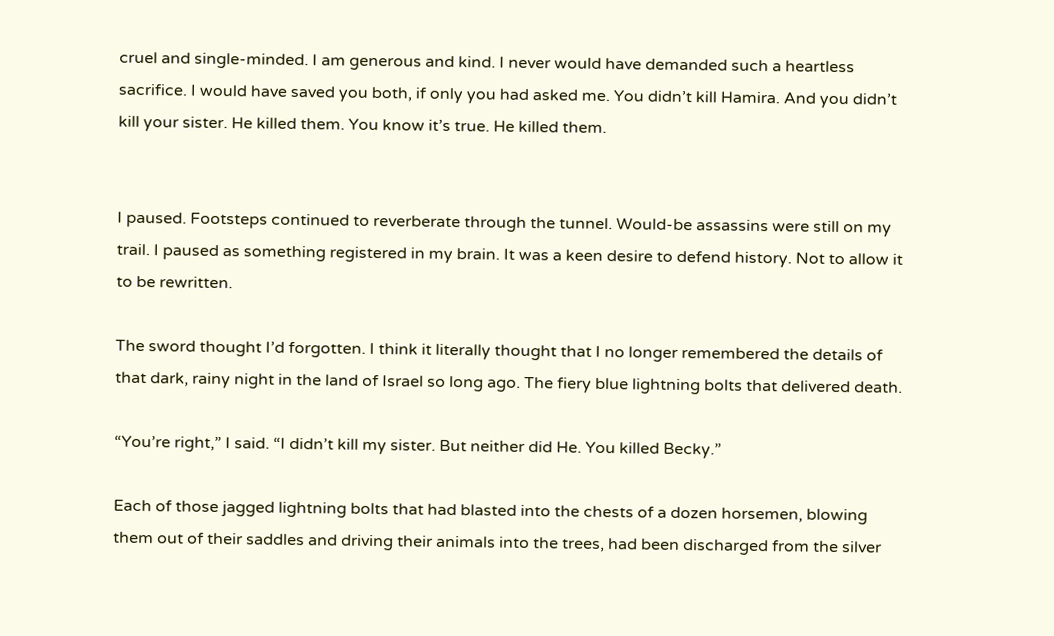cruel and single-minded. I am generous and kind. I never would have demanded such a heartless sacrifice. I would have saved you both, if only you had asked me. You didn’t kill Hamira. And you didn’t kill your sister. He killed them. You know it’s true. He killed them.


I paused. Footsteps continued to reverberate through the tunnel. Would-be assassins were still on my trail. I paused as something registered in my brain. It was a keen desire to defend history. Not to allow it to be rewritten.

The sword thought I’d forgotten. I think it literally thought that I no longer remembered the details of that dark, rainy night in the land of Israel so long ago. The fiery blue lightning bolts that delivered death.

“You’re right,” I said. “I didn’t kill my sister. But neither did He. You killed Becky.”

Each of those jagged lightning bolts that had blasted into the chests of a dozen horsemen, blowing them out of their saddles and driving their animals into the trees, had been discharged from the silver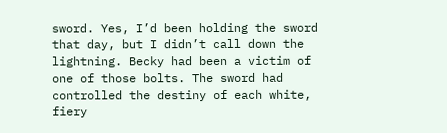sword. Yes, I’d been holding the sword that day, but I didn’t call down the lightning. Becky had been a victim of one of those bolts. The sword had controlled the destiny of each white, fiery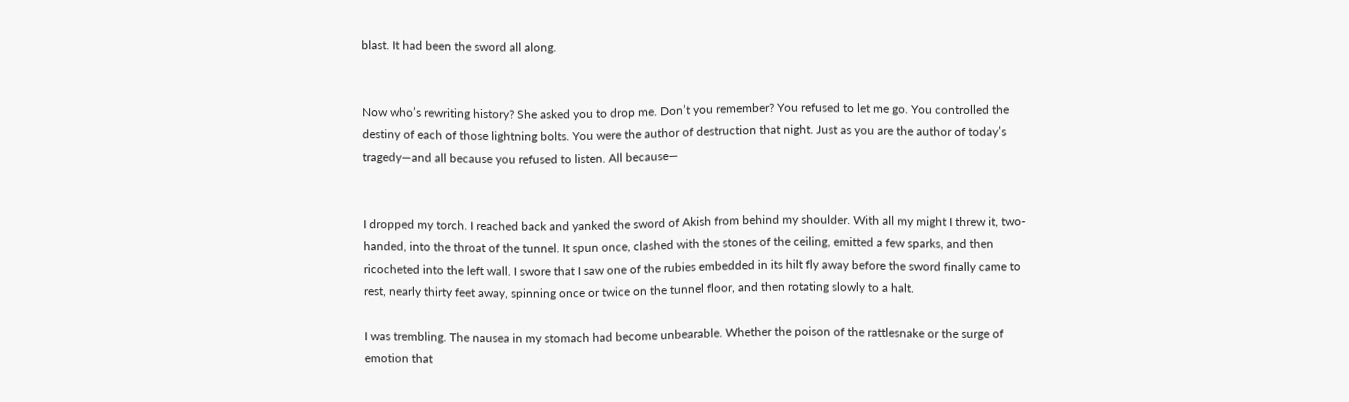blast. It had been the sword all along.


Now who’s rewriting history? She asked you to drop me. Don’t you remember? You refused to let me go. You controlled the destiny of each of those lightning bolts. You were the author of destruction that night. Just as you are the author of today’s tragedy—and all because you refused to listen. All because—


I dropped my torch. I reached back and yanked the sword of Akish from behind my shoulder. With all my might I threw it, two-handed, into the throat of the tunnel. It spun once, clashed with the stones of the ceiling, emitted a few sparks, and then ricocheted into the left wall. I swore that I saw one of the rubies embedded in its hilt fly away before the sword finally came to rest, nearly thirty feet away, spinning once or twice on the tunnel floor, and then rotating slowly to a halt.

I was trembling. The nausea in my stomach had become unbearable. Whether the poison of the rattlesnake or the surge of emotion that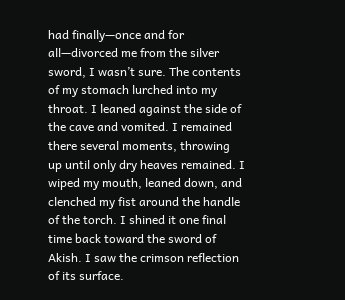had finally—once and for all—divorced me from the silver sword, I wasn’t sure. The contents of my stomach lurched into my throat. I leaned against the side of the cave and vomited. I remained there several moments, throwing up until only dry heaves remained. I wiped my mouth, leaned down, and clenched my fist around the handle of the torch. I shined it one final time back toward the sword of Akish. I saw the crimson reflection of its surface.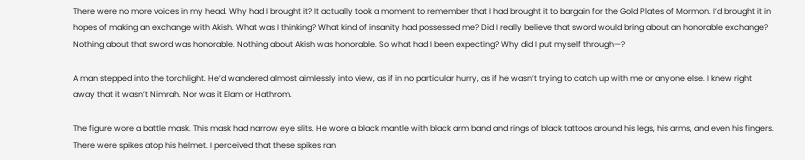There were no more voices in my head. Why had I brought it? It actually took a moment to remember that I had brought it to bargain for the Gold Plates of Mormon. I’d brought it in hopes of making an exchange with Akish. What was I thinking? What kind of insanity had possessed me? Did I really believe that sword would bring about an honorable exchange? Nothing about that sword was honorable. Nothing about Akish was honorable. So what had I been expecting? Why did I put myself through—?

A man stepped into the torchlight. He’d wandered almost aimlessly into view, as if in no particular hurry, as if he wasn’t trying to catch up with me or anyone else. I knew right away that it wasn’t Nimrah. Nor was it Elam or Hathrom.

The figure wore a battle mask. This mask had narrow eye slits. He wore a black mantle with black arm band and rings of black tattoos around his legs, his arms, and even his fingers. There were spikes atop his helmet. I perceived that these spikes ran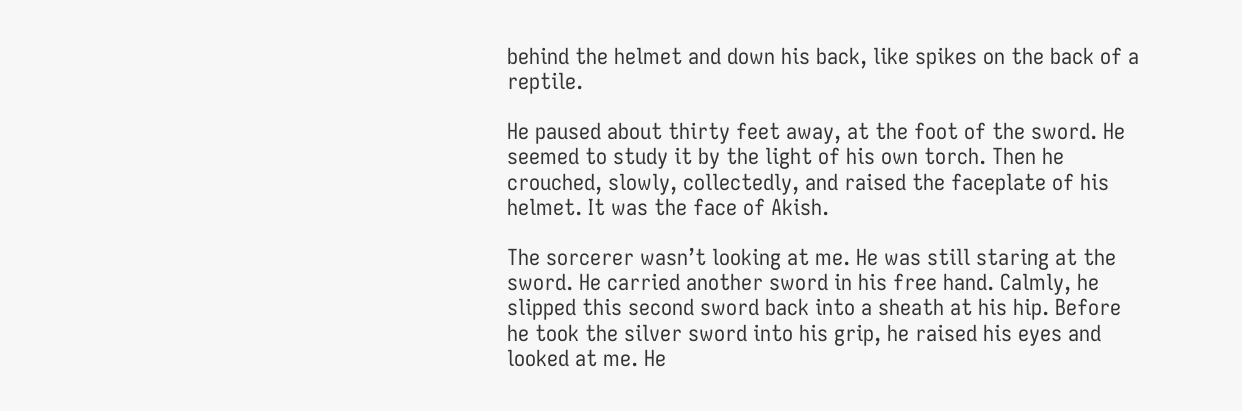behind the helmet and down his back, like spikes on the back of a reptile.

He paused about thirty feet away, at the foot of the sword. He seemed to study it by the light of his own torch. Then he crouched, slowly, collectedly, and raised the faceplate of his helmet. It was the face of Akish.

The sorcerer wasn’t looking at me. He was still staring at the sword. He carried another sword in his free hand. Calmly, he slipped this second sword back into a sheath at his hip. Before he took the silver sword into his grip, he raised his eyes and looked at me. He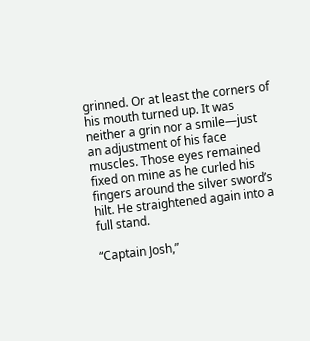grinned. Or at least the corners of his mouth turned up. It was neither a grin nor a smile—just an adjustment of his face muscles. Those eyes remained fixed on mine as he curled his fingers around the silver sword’s hilt. He straightened again into a full stand.

“Captain Josh,”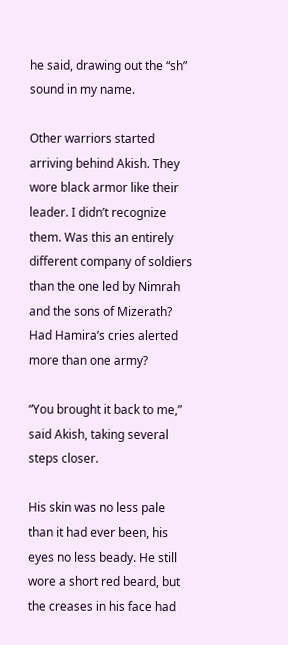he said, drawing out the “sh” sound in my name.

Other warriors started arriving behind Akish. They wore black armor like their leader. I didn’t recognize them. Was this an entirely different company of soldiers than the one led by Nimrah and the sons of Mizerath? Had Hamira’s cries alerted more than one army?

“You brought it back to me,” said Akish, taking several steps closer.

His skin was no less pale than it had ever been, his eyes no less beady. He still wore a short red beard, but the creases in his face had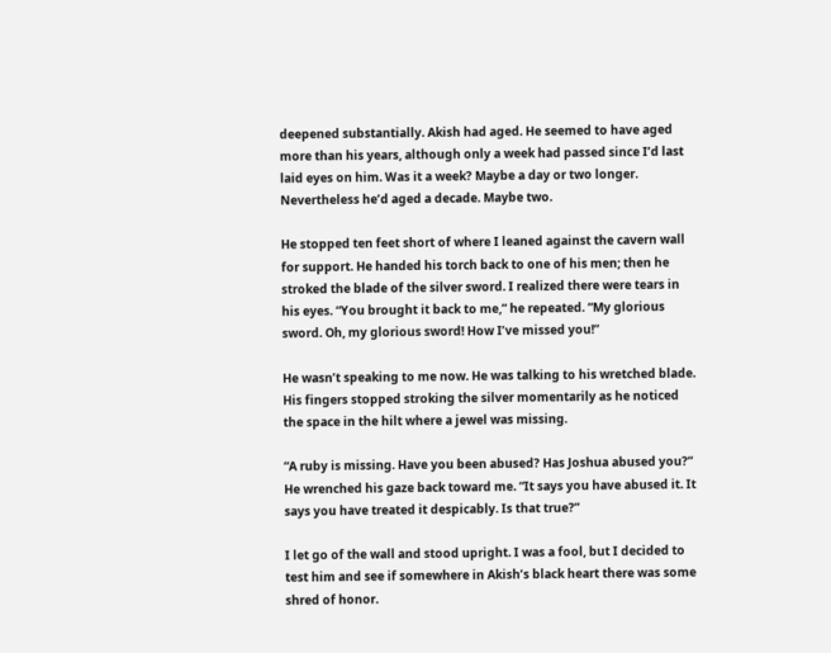deepened substantially. Akish had aged. He seemed to have aged more than his years, although only a week had passed since I’d last laid eyes on him. Was it a week? Maybe a day or two longer. Nevertheless he’d aged a decade. Maybe two.

He stopped ten feet short of where I leaned against the cavern wall for support. He handed his torch back to one of his men; then he stroked the blade of the silver sword. I realized there were tears in his eyes. “You brought it back to me,” he repeated. “My glorious sword. Oh, my glorious sword! How I’ve missed you!”

He wasn’t speaking to me now. He was talking to his wretched blade. His fingers stopped stroking the silver momentarily as he noticed the space in the hilt where a jewel was missing.

“A ruby is missing. Have you been abused? Has Joshua abused you?” He wrenched his gaze back toward me. “It says you have abused it. It says you have treated it despicably. Is that true?”

I let go of the wall and stood upright. I was a fool, but I decided to test him and see if somewhere in Akish’s black heart there was some shred of honor.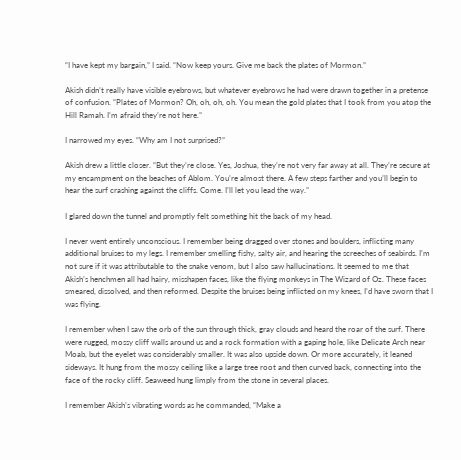“I have kept my bargain,” I said. “Now keep yours. Give me back the plates of Mormon.”

Akish didn’t really have visible eyebrows, but whatever eyebrows he had were drawn together in a pretense of confusion. “Plates of Mormon? Oh, oh, oh, oh. You mean the gold plates that I took from you atop the Hill Ramah. I’m afraid they’re not here.”

I narrowed my eyes. “Why am I not surprised?”

Akish drew a little closer. “But they’re close. Yes, Joshua, they’re not very far away at all. They’re secure at my encampment on the beaches of Ablom. You’re almost there. A few steps farther and you’ll begin to hear the surf crashing against the cliffs. Come. I’ll let you lead the way.”

I glared down the tunnel and promptly felt something hit the back of my head.

I never went entirely unconscious. I remember being dragged over stones and boulders, inflicting many additional bruises to my legs. I remember smelling fishy, salty air, and hearing the screeches of seabirds. I’m not sure if it was attributable to the snake venom, but I also saw hallucinations. It seemed to me that Akish’s henchmen all had hairy, misshapen faces, like the flying monkeys in The Wizard of Oz. These faces smeared, dissolved, and then reformed. Despite the bruises being inflicted on my knees, I’d have sworn that I was flying.

I remember when I saw the orb of the sun through thick, gray clouds and heard the roar of the surf. There were rugged, mossy cliff walls around us and a rock formation with a gaping hole, like Delicate Arch near Moab, but the eyelet was considerably smaller. It was also upside down. Or more accurately, it leaned sideways. It hung from the mossy ceiling like a large tree root and then curved back, connecting into the face of the rocky cliff. Seaweed hung limply from the stone in several places.

I remember Akish’s vibrating words as he commanded, “Make a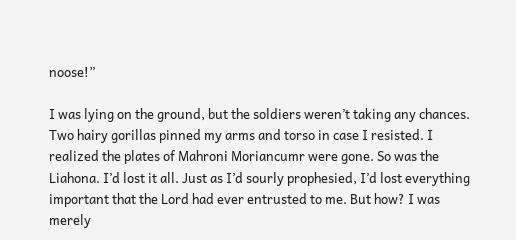noose!”

I was lying on the ground, but the soldiers weren’t taking any chances. Two hairy gorillas pinned my arms and torso in case I resisted. I realized the plates of Mahroni Moriancumr were gone. So was the Liahona. I’d lost it all. Just as I’d sourly prophesied, I’d lost everything important that the Lord had ever entrusted to me. But how? I was merely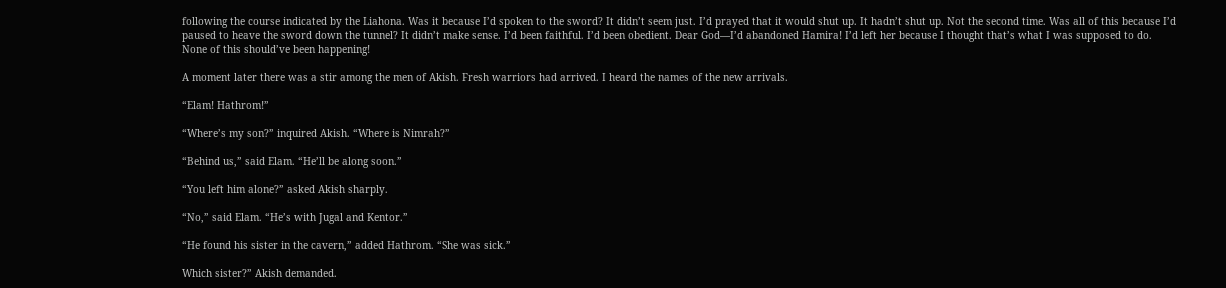following the course indicated by the Liahona. Was it because I’d spoken to the sword? It didn’t seem just. I’d prayed that it would shut up. It hadn’t shut up. Not the second time. Was all of this because I’d paused to heave the sword down the tunnel? It didn’t make sense. I’d been faithful. I’d been obedient. Dear God—I’d abandoned Hamira! I’d left her because I thought that’s what I was supposed to do. None of this should’ve been happening!

A moment later there was a stir among the men of Akish. Fresh warriors had arrived. I heard the names of the new arrivals.

“Elam! Hathrom!”

“Where’s my son?” inquired Akish. “Where is Nimrah?”

“Behind us,” said Elam. “He’ll be along soon.”

“You left him alone?” asked Akish sharply.

“No,” said Elam. “He’s with Jugal and Kentor.”

“He found his sister in the cavern,” added Hathrom. “She was sick.”

Which sister?” Akish demanded.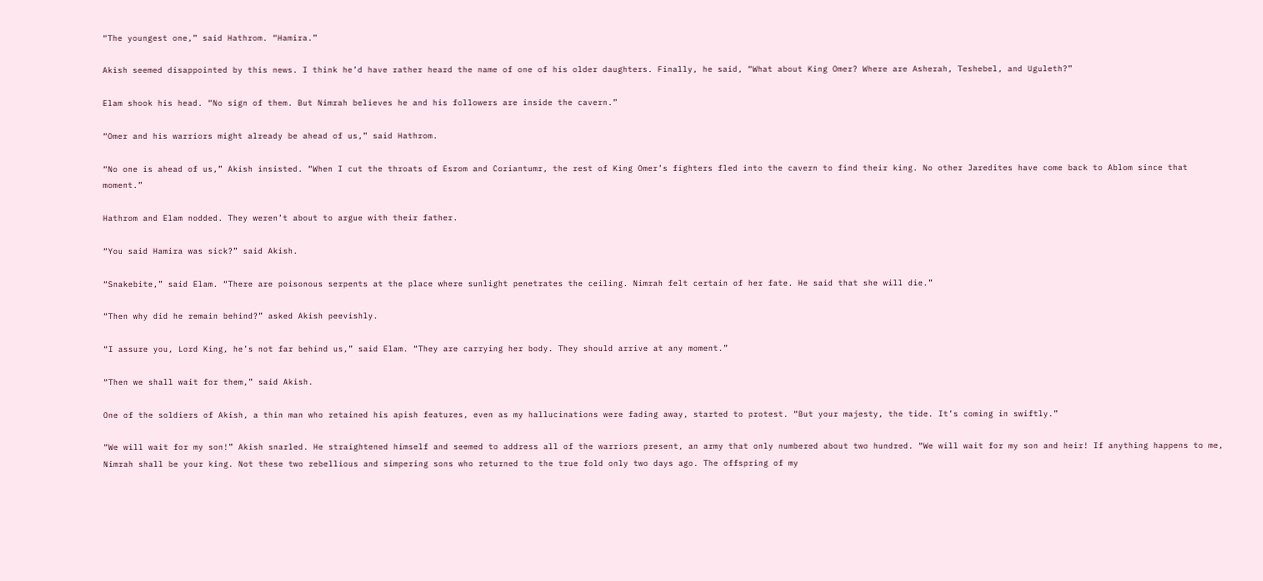“The youngest one,” said Hathrom. “Hamira.”

Akish seemed disappointed by this news. I think he’d have rather heard the name of one of his older daughters. Finally, he said, “What about King Omer? Where are Asherah, Teshebel, and Uguleth?”

Elam shook his head. “No sign of them. But Nimrah believes he and his followers are inside the cavern.”

“Omer and his warriors might already be ahead of us,” said Hathrom.

“No one is ahead of us,” Akish insisted. “When I cut the throats of Esrom and Coriantumr, the rest of King Omer’s fighters fled into the cavern to find their king. No other Jaredites have come back to Ablom since that moment.”

Hathrom and Elam nodded. They weren’t about to argue with their father.

“You said Hamira was sick?” said Akish.

“Snakebite,” said Elam. “There are poisonous serpents at the place where sunlight penetrates the ceiling. Nimrah felt certain of her fate. He said that she will die.”

“Then why did he remain behind?” asked Akish peevishly.

“I assure you, Lord King, he’s not far behind us,” said Elam. “They are carrying her body. They should arrive at any moment.”

“Then we shall wait for them,” said Akish.

One of the soldiers of Akish, a thin man who retained his apish features, even as my hallucinations were fading away, started to protest. “But your majesty, the tide. It’s coming in swiftly.”

“We will wait for my son!” Akish snarled. He straightened himself and seemed to address all of the warriors present, an army that only numbered about two hundred. “We will wait for my son and heir! If anything happens to me, Nimrah shall be your king. Not these two rebellious and simpering sons who returned to the true fold only two days ago. The offspring of my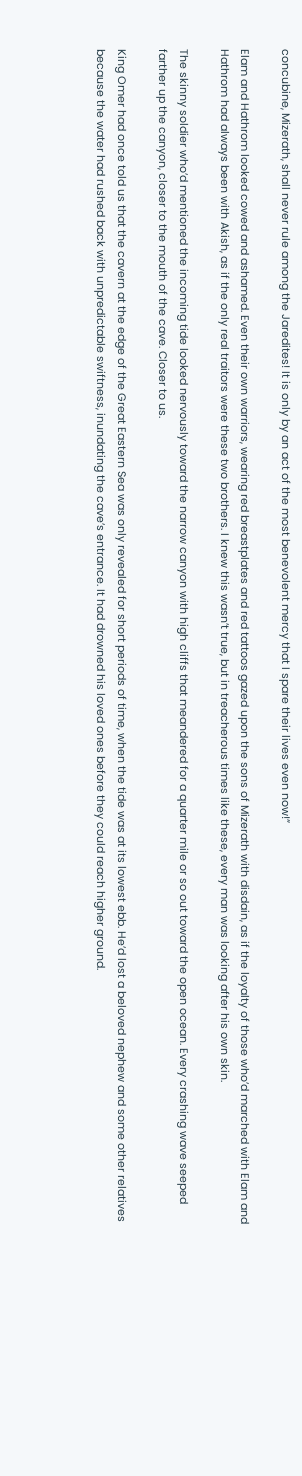concubine, Mizerath, shall never rule among the Jaredites! It is only by an act of the most benevolent mercy that I spare their lives even now!”

Elam and Hathrom looked cowed and ashamed. Even their own warriors, wearing red breastplates and red tattoos gazed upon the sons of Mizerath with disdain, as if the loyalty of those who’d marched with Elam and Hathrom had always been with Akish, as if the only real traitors were these two brothers. I knew this wasn’t true, but in treacherous times like these, every man was looking after his own skin.

The skinny soldier who’d mentioned the incoming tide looked nervously toward the narrow canyon with high cliffs that meandered for a quarter mile or so out toward the open ocean. Every crashing wave seeped farther up the canyon, closer to the mouth of the cave. Closer to us.

King Omer had once told us that the cavern at the edge of the Great Eastern Sea was only revealed for short periods of time, when the tide was at its lowest ebb. He’d lost a beloved nephew and some other relatives because the water had rushed back with unpredictable swiftness, inundating the cave’s entrance. It had drowned his loved ones before they could reach higher ground.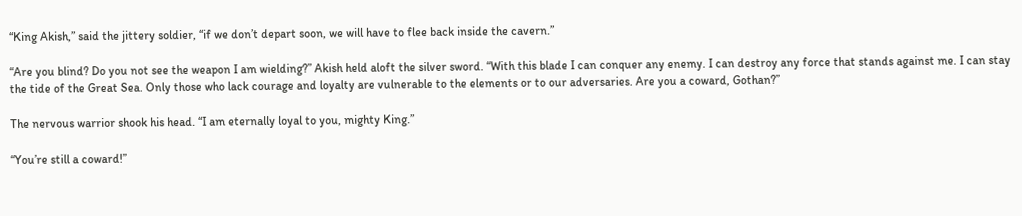“King Akish,” said the jittery soldier, “if we don’t depart soon, we will have to flee back inside the cavern.”

“Are you blind? Do you not see the weapon I am wielding?” Akish held aloft the silver sword. “With this blade I can conquer any enemy. I can destroy any force that stands against me. I can stay the tide of the Great Sea. Only those who lack courage and loyalty are vulnerable to the elements or to our adversaries. Are you a coward, Gothan?”

The nervous warrior shook his head. “I am eternally loyal to you, mighty King.”

“You’re still a coward!”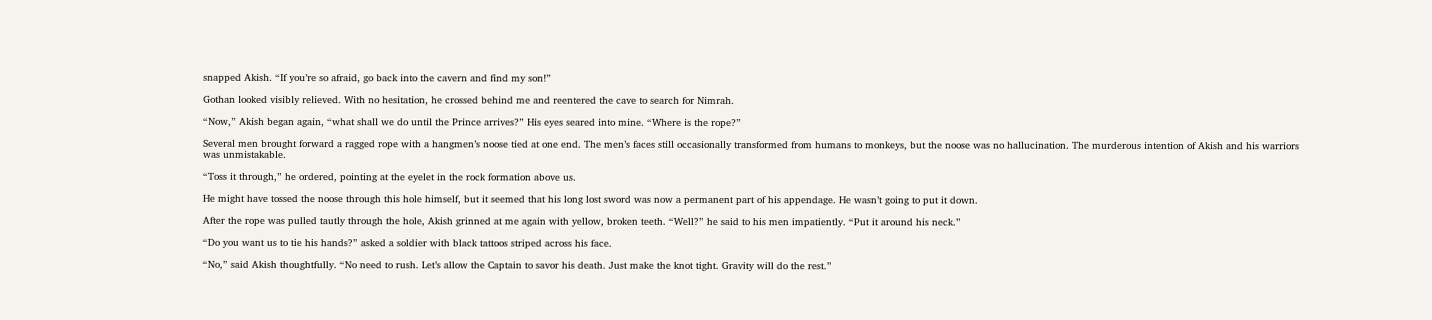snapped Akish. “If you’re so afraid, go back into the cavern and find my son!”

Gothan looked visibly relieved. With no hesitation, he crossed behind me and reentered the cave to search for Nimrah.

“Now,” Akish began again, “what shall we do until the Prince arrives?” His eyes seared into mine. “Where is the rope?”

Several men brought forward a ragged rope with a hangmen’s noose tied at one end. The men’s faces still occasionally transformed from humans to monkeys, but the noose was no hallucination. The murderous intention of Akish and his warriors was unmistakable.

“Toss it through,” he ordered, pointing at the eyelet in the rock formation above us.

He might have tossed the noose through this hole himself, but it seemed that his long lost sword was now a permanent part of his appendage. He wasn’t going to put it down.

After the rope was pulled tautly through the hole, Akish grinned at me again with yellow, broken teeth. “Well?” he said to his men impatiently. “Put it around his neck.”

“Do you want us to tie his hands?” asked a soldier with black tattoos striped across his face.

“No,” said Akish thoughtfully. “No need to rush. Let’s allow the Captain to savor his death. Just make the knot tight. Gravity will do the rest.”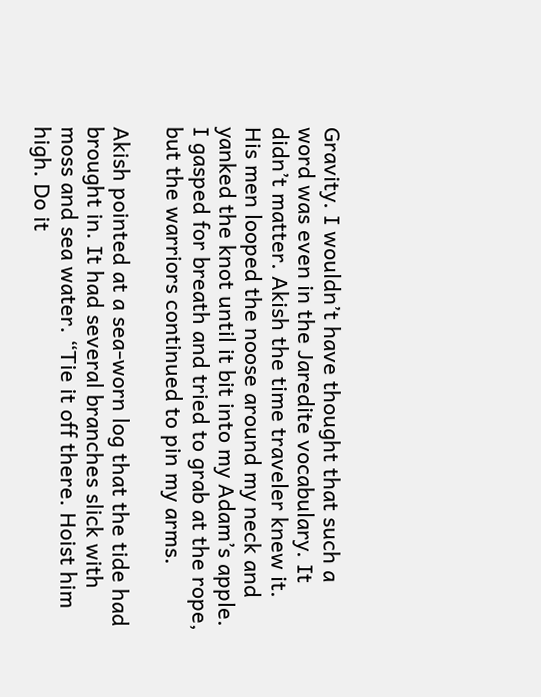Gravity. I wouldn’t have thought that such a word was even in the Jaredite vocabulary. It didn’t matter. Akish the time traveler knew it. His men looped the noose around my neck and yanked the knot until it bit into my Adam’s apple. I gasped for breath and tried to grab at the rope, but the warriors continued to pin my arms.

Akish pointed at a sea-worn log that the tide had brought in. It had several branches slick with moss and sea water. “Tie it off there. Hoist him high. Do it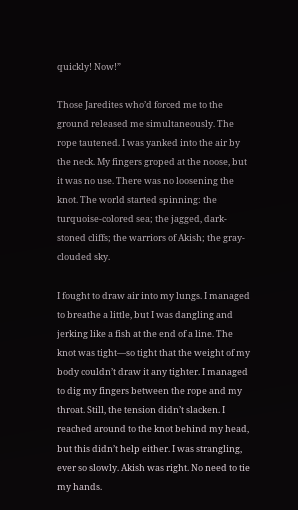quickly! Now!”

Those Jaredites who’d forced me to the ground released me simultaneously. The rope tautened. I was yanked into the air by the neck. My fingers groped at the noose, but it was no use. There was no loosening the knot. The world started spinning: the turquoise-colored sea; the jagged, dark-stoned cliffs; the warriors of Akish; the gray-clouded sky.

I fought to draw air into my lungs. I managed to breathe a little, but I was dangling and jerking like a fish at the end of a line. The knot was tight—so tight that the weight of my body couldn’t draw it any tighter. I managed to dig my fingers between the rope and my throat. Still, the tension didn’t slacken. I reached around to the knot behind my head, but this didn’t help either. I was strangling, ever so slowly. Akish was right. No need to tie my hands.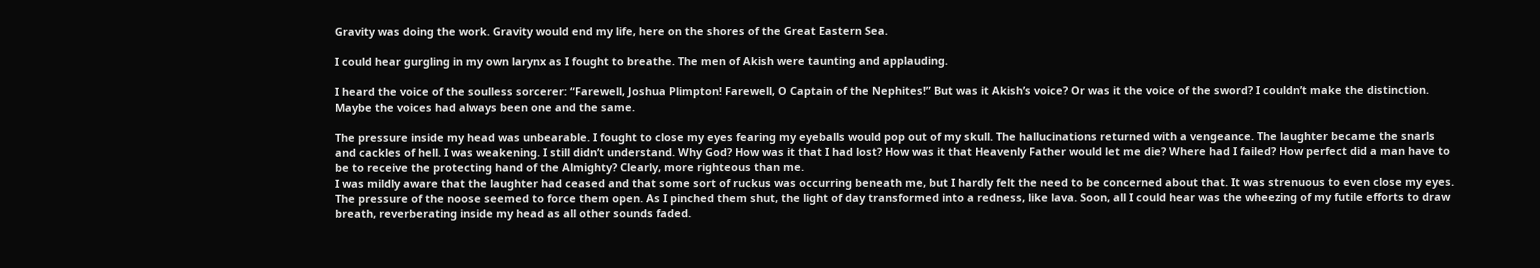Gravity was doing the work. Gravity would end my life, here on the shores of the Great Eastern Sea.

I could hear gurgling in my own larynx as I fought to breathe. The men of Akish were taunting and applauding.

I heard the voice of the soulless sorcerer: “Farewell, Joshua Plimpton! Farewell, O Captain of the Nephites!” But was it Akish’s voice? Or was it the voice of the sword? I couldn’t make the distinction. Maybe the voices had always been one and the same.

The pressure inside my head was unbearable. I fought to close my eyes fearing my eyeballs would pop out of my skull. The hallucinations returned with a vengeance. The laughter became the snarls and cackles of hell. I was weakening. I still didn’t understand. Why God? How was it that I had lost? How was it that Heavenly Father would let me die? Where had I failed? How perfect did a man have to be to receive the protecting hand of the Almighty? Clearly, more righteous than me.
I was mildly aware that the laughter had ceased and that some sort of ruckus was occurring beneath me, but I hardly felt the need to be concerned about that. It was strenuous to even close my eyes. The pressure of the noose seemed to force them open. As I pinched them shut, the light of day transformed into a redness, like lava. Soon, all I could hear was the wheezing of my futile efforts to draw breath, reverberating inside my head as all other sounds faded.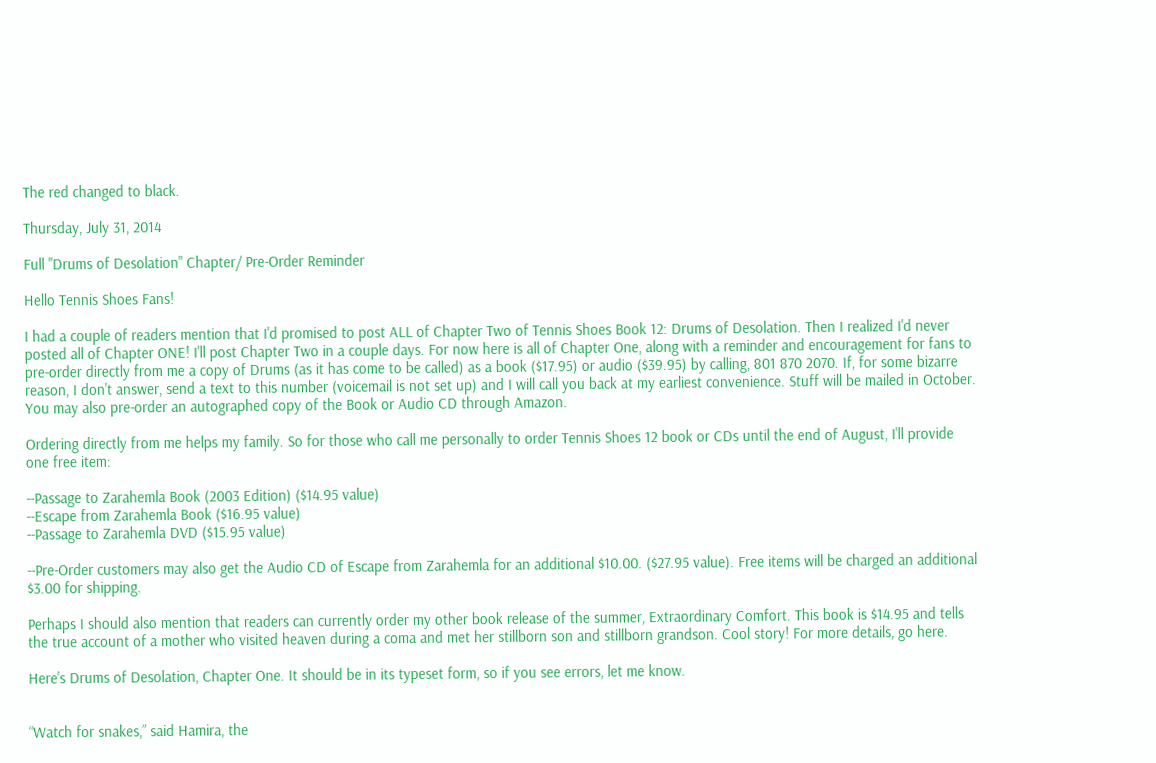The red changed to black.

Thursday, July 31, 2014

Full "Drums of Desolation" Chapter/ Pre-Order Reminder

Hello Tennis Shoes Fans!

I had a couple of readers mention that I'd promised to post ALL of Chapter Two of Tennis Shoes Book 12: Drums of Desolation. Then I realized I'd never posted all of Chapter ONE! I'll post Chapter Two in a couple days. For now here is all of Chapter One, along with a reminder and encouragement for fans to pre-order directly from me a copy of Drums (as it has come to be called) as a book ($17.95) or audio ($39.95) by calling, 801 870 2070. If, for some bizarre reason, I don't answer, send a text to this number (voicemail is not set up) and I will call you back at my earliest convenience. Stuff will be mailed in October. You may also pre-order an autographed copy of the Book or Audio CD through Amazon.

Ordering directly from me helps my family. So for those who call me personally to order Tennis Shoes 12 book or CDs until the end of August, I'll provide one free item:

--Passage to Zarahemla Book (2003 Edition) ($14.95 value)
--Escape from Zarahemla Book ($16.95 value)
--Passage to Zarahemla DVD ($15.95 value)

--Pre-Order customers may also get the Audio CD of Escape from Zarahemla for an additional $10.00. ($27.95 value). Free items will be charged an additional $3.00 for shipping.

Perhaps I should also mention that readers can currently order my other book release of the summer, Extraordinary Comfort. This book is $14.95 and tells the true account of a mother who visited heaven during a coma and met her stillborn son and stillborn grandson. Cool story! For more details, go here.

Here's Drums of Desolation, Chapter One. It should be in its typeset form, so if you see errors, let me know.


“Watch for snakes,” said Hamira, the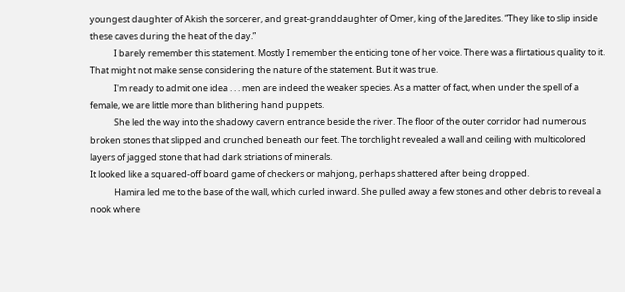youngest daughter of Akish the sorcerer, and great-granddaughter of Omer, king of the Jaredites. “They like to slip inside these caves during the heat of the day.”
            I barely remember this statement. Mostly I remember the enticing tone of her voice. There was a flirtatious quality to it. That might not make sense considering the nature of the statement. But it was true.
            I'm ready to admit one idea . . . men are indeed the weaker species. As a matter of fact, when under the spell of a female, we are little more than blithering hand puppets.
            She led the way into the shadowy cavern entrance beside the river. The floor of the outer corridor had numerous broken stones that slipped and crunched beneath our feet. The torchlight revealed a wall and ceiling with multicolored layers of jagged stone that had dark striations of minerals.
It looked like a squared-off board game of checkers or mahjong, perhaps shattered after being dropped.
            Hamira led me to the base of the wall, which curled inward. She pulled away a few stones and other debris to reveal a nook where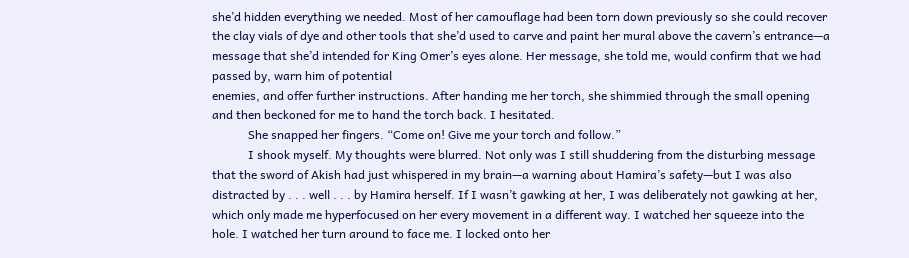she’d hidden everything we needed. Most of her camouflage had been torn down previously so she could recover the clay vials of dye and other tools that she’d used to carve and paint her mural above the cavern’s entrance—a message that she’d intended for King Omer’s eyes alone. Her message, she told me, would confirm that we had passed by, warn him of potential
enemies, and offer further instructions. After handing me her torch, she shimmied through the small opening and then beckoned for me to hand the torch back. I hesitated.
            She snapped her fingers. “Come on! Give me your torch and follow.”
            I shook myself. My thoughts were blurred. Not only was I still shuddering from the disturbing message that the sword of Akish had just whispered in my brain—a warning about Hamira’s safety—but I was also distracted by . . . well . . . by Hamira herself. If I wasn’t gawking at her, I was deliberately not gawking at her, which only made me hyperfocused on her every movement in a different way. I watched her squeeze into the hole. I watched her turn around to face me. I locked onto her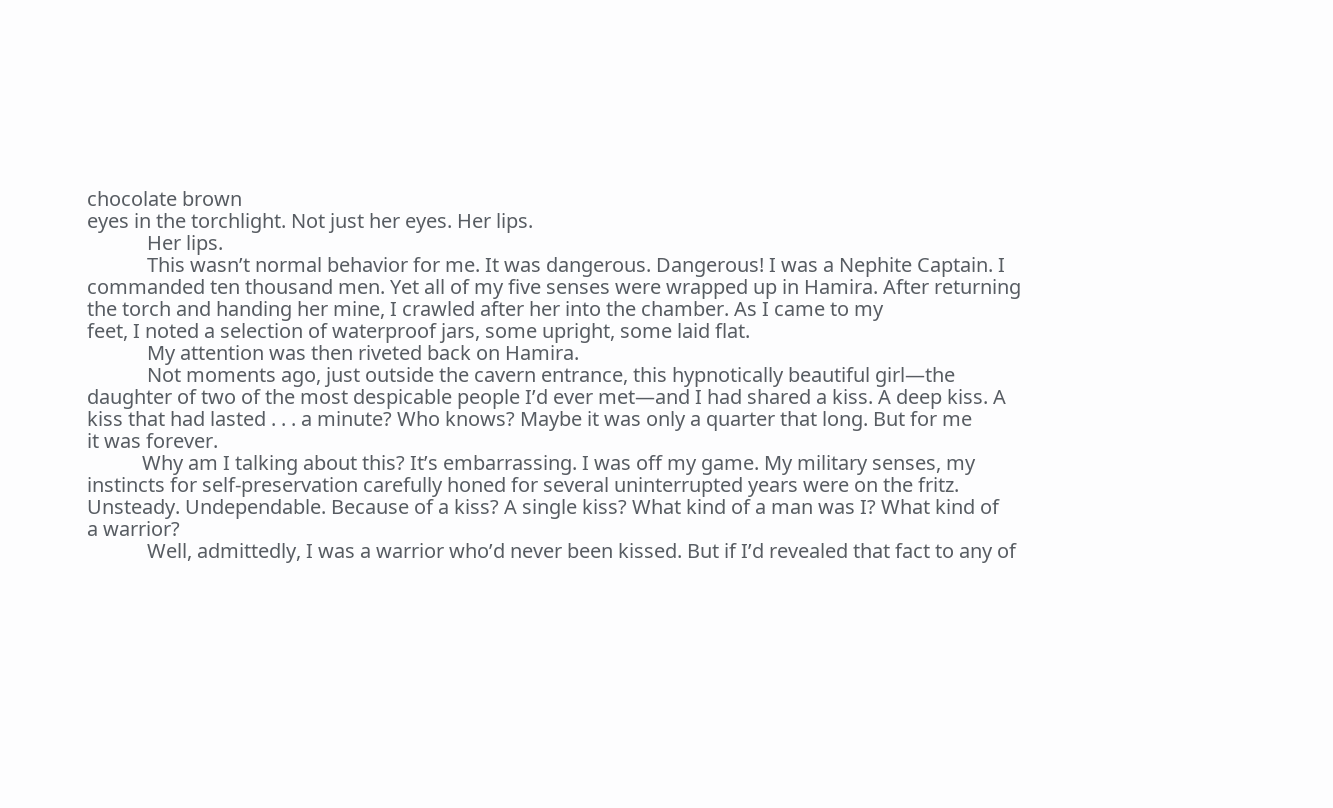chocolate brown
eyes in the torchlight. Not just her eyes. Her lips.
            Her lips.
            This wasn’t normal behavior for me. It was dangerous. Dangerous! I was a Nephite Captain. I commanded ten thousand men. Yet all of my five senses were wrapped up in Hamira. After returning the torch and handing her mine, I crawled after her into the chamber. As I came to my
feet, I noted a selection of waterproof jars, some upright, some laid flat.
            My attention was then riveted back on Hamira.
            Not moments ago, just outside the cavern entrance, this hypnotically beautiful girl—the daughter of two of the most despicable people I’d ever met—and I had shared a kiss. A deep kiss. A kiss that had lasted . . . a minute? Who knows? Maybe it was only a quarter that long. But for me
it was forever.
           Why am I talking about this? It’s embarrassing. I was off my game. My military senses, my instincts for self-preservation carefully honed for several uninterrupted years were on the fritz. Unsteady. Undependable. Because of a kiss? A single kiss? What kind of a man was I? What kind of
a warrior?
            Well, admittedly, I was a warrior who’d never been kissed. But if I’d revealed that fact to any of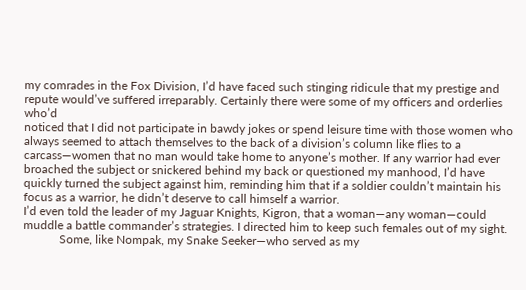my comrades in the Fox Division, I’d have faced such stinging ridicule that my prestige and repute would’ve suffered irreparably. Certainly there were some of my officers and orderlies who’d
noticed that I did not participate in bawdy jokes or spend leisure time with those women who always seemed to attach themselves to the back of a division’s column like flies to a carcass—women that no man would take home to anyone’s mother. If any warrior had ever broached the subject or snickered behind my back or questioned my manhood, I’d have quickly turned the subject against him, reminding him that if a soldier couldn’t maintain his focus as a warrior, he didn’t deserve to call himself a warrior.
I’d even told the leader of my Jaguar Knights, Kigron, that a woman—any woman—could muddle a battle commander’s strategies. I directed him to keep such females out of my sight.
            Some, like Nompak, my Snake Seeker—who served as my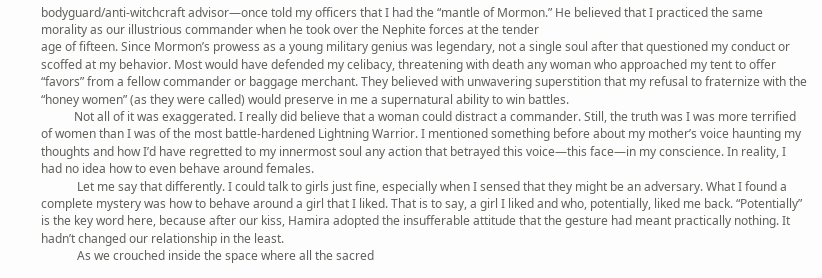bodyguard/anti-witchcraft advisor—once told my officers that I had the “mantle of Mormon.” He believed that I practiced the same morality as our illustrious commander when he took over the Nephite forces at the tender
age of fifteen. Since Mormon’s prowess as a young military genius was legendary, not a single soul after that questioned my conduct or scoffed at my behavior. Most would have defended my celibacy, threatening with death any woman who approached my tent to offer “favors” from a fellow commander or baggage merchant. They believed with unwavering superstition that my refusal to fraternize with the “honey women” (as they were called) would preserve in me a supernatural ability to win battles.
           Not all of it was exaggerated. I really did believe that a woman could distract a commander. Still, the truth was I was more terrified of women than I was of the most battle-hardened Lightning Warrior. I mentioned something before about my mother’s voice haunting my thoughts and how I’d have regretted to my innermost soul any action that betrayed this voice—this face—in my conscience. In reality, I had no idea how to even behave around females.
            Let me say that differently. I could talk to girls just fine, especially when I sensed that they might be an adversary. What I found a complete mystery was how to behave around a girl that I liked. That is to say, a girl I liked and who, potentially, liked me back. “Potentially” is the key word here, because after our kiss, Hamira adopted the insufferable attitude that the gesture had meant practically nothing. It hadn’t changed our relationship in the least.
            As we crouched inside the space where all the sacred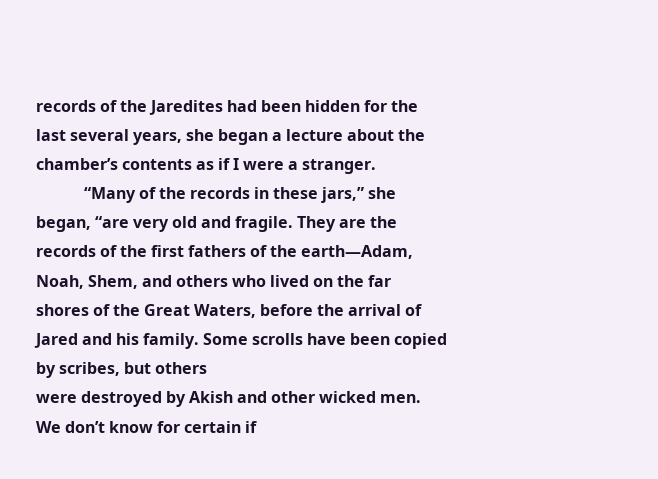records of the Jaredites had been hidden for the last several years, she began a lecture about the chamber’s contents as if I were a stranger.
            “Many of the records in these jars,” she began, “are very old and fragile. They are the records of the first fathers of the earth—Adam, Noah, Shem, and others who lived on the far shores of the Great Waters, before the arrival of Jared and his family. Some scrolls have been copied by scribes, but others
were destroyed by Akish and other wicked men. We don’t know for certain if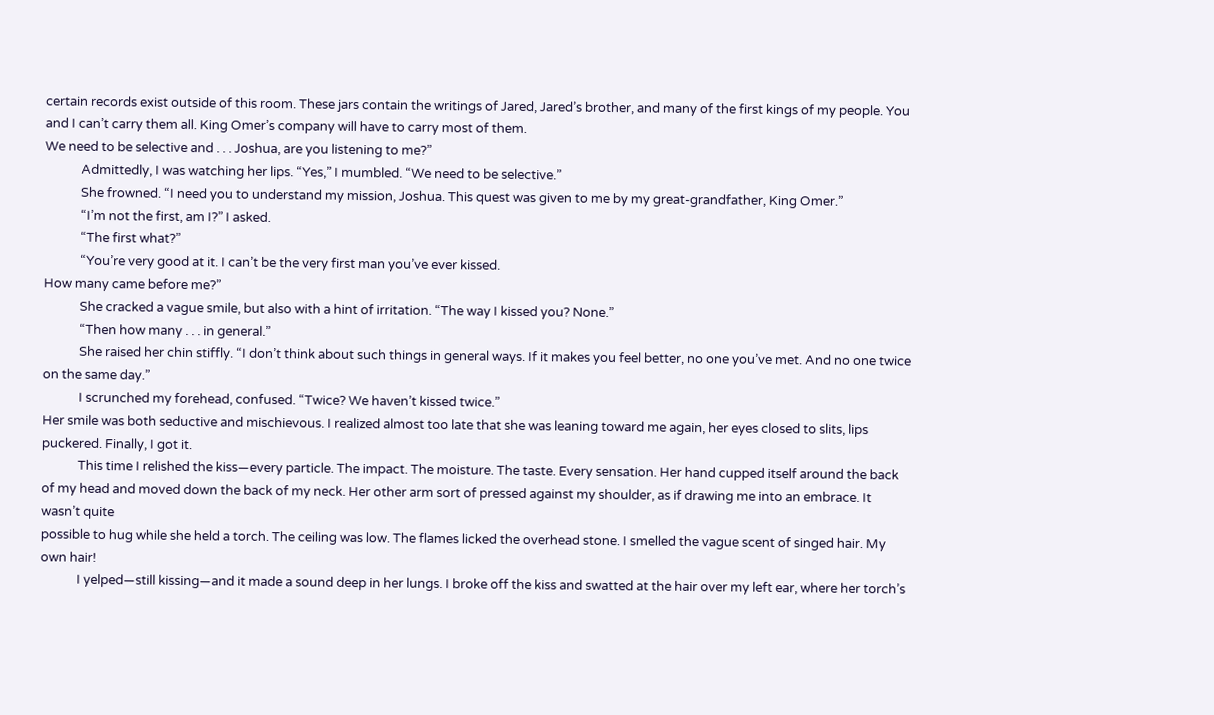certain records exist outside of this room. These jars contain the writings of Jared, Jared’s brother, and many of the first kings of my people. You and I can’t carry them all. King Omer’s company will have to carry most of them.
We need to be selective and . . . Joshua, are you listening to me?”
            Admittedly, I was watching her lips. “Yes,” I mumbled. “We need to be selective.”
            She frowned. “I need you to understand my mission, Joshua. This quest was given to me by my great-grandfather, King Omer.”
            “I’m not the first, am I?” I asked.
            “The first what?”
            “You’re very good at it. I can’t be the very first man you’ve ever kissed.
How many came before me?”
            She cracked a vague smile, but also with a hint of irritation. “The way I kissed you? None.”
            “Then how many . . . in general.”
            She raised her chin stiffly. “I don’t think about such things in general ways. If it makes you feel better, no one you’ve met. And no one twice on the same day.”
            I scrunched my forehead, confused. “Twice? We haven’t kissed twice.”
Her smile was both seductive and mischievous. I realized almost too late that she was leaning toward me again, her eyes closed to slits, lips puckered. Finally, I got it.
            This time I relished the kiss—every particle. The impact. The moisture. The taste. Every sensation. Her hand cupped itself around the back of my head and moved down the back of my neck. Her other arm sort of pressed against my shoulder, as if drawing me into an embrace. It wasn’t quite
possible to hug while she held a torch. The ceiling was low. The flames licked the overhead stone. I smelled the vague scent of singed hair. My own hair!
            I yelped—still kissing—and it made a sound deep in her lungs. I broke off the kiss and swatted at the hair over my left ear, where her torch’s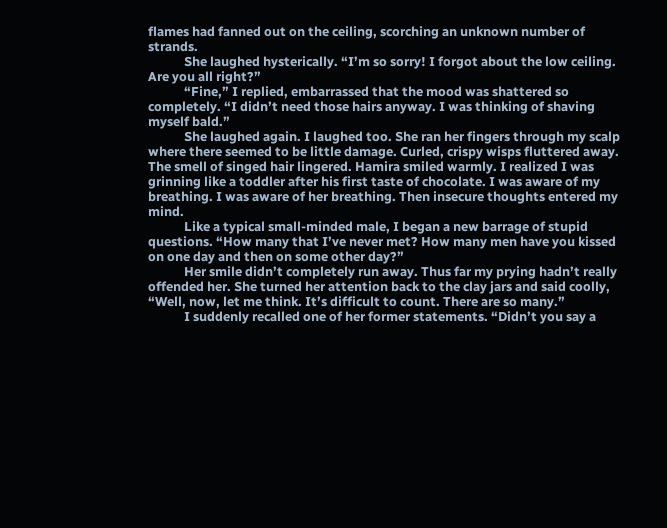flames had fanned out on the ceiling, scorching an unknown number of strands.
            She laughed hysterically. “I’m so sorry! I forgot about the low ceiling. Are you all right?”
            “Fine,” I replied, embarrassed that the mood was shattered so completely. “I didn’t need those hairs anyway. I was thinking of shaving myself bald.”
            She laughed again. I laughed too. She ran her fingers through my scalp where there seemed to be little damage. Curled, crispy wisps fluttered away. The smell of singed hair lingered. Hamira smiled warmly. I realized I was grinning like a toddler after his first taste of chocolate. I was aware of my breathing. I was aware of her breathing. Then insecure thoughts entered my mind.
            Like a typical small-minded male, I began a new barrage of stupid questions. “How many that I’ve never met? How many men have you kissed on one day and then on some other day?”
            Her smile didn’t completely run away. Thus far my prying hadn’t really offended her. She turned her attention back to the clay jars and said coolly, “Well, now, let me think. It’s difficult to count. There are so many.”
            I suddenly recalled one of her former statements. “Didn’t you say a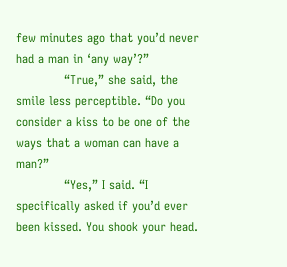few minutes ago that you’d never had a man in ‘any way’?”
            “True,” she said, the smile less perceptible. “Do you consider a kiss to be one of the ways that a woman can have a man?”
            “Yes,” I said. “I specifically asked if you’d ever been kissed. You shook your head.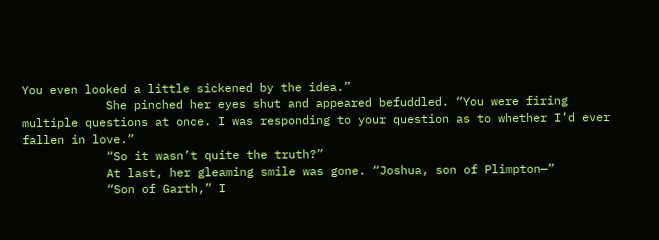You even looked a little sickened by the idea.”
            She pinched her eyes shut and appeared befuddled. “You were firing multiple questions at once. I was responding to your question as to whether I’d ever fallen in love.”
            “So it wasn’t quite the truth?”
            At last, her gleaming smile was gone. “Joshua, son of Plimpton—”
            “Son of Garth,” I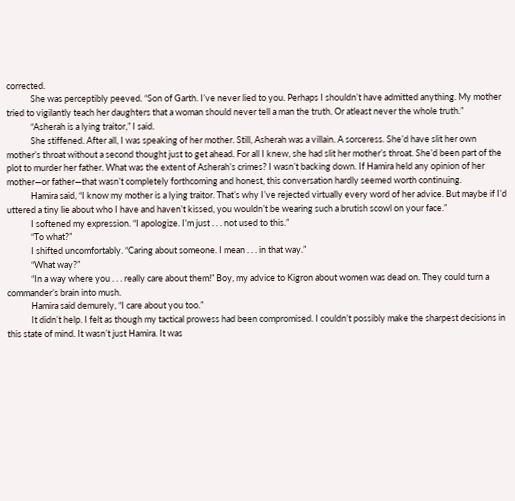corrected.
            She was perceptibly peeved. “Son of Garth. I’ve never lied to you. Perhaps I shouldn’t have admitted anything. My mother tried to vigilantly teach her daughters that a woman should never tell a man the truth. Or atleast never the whole truth.”
            “Asherah is a lying traitor,” I said.
            She stiffened. After all, I was speaking of her mother. Still, Asherah was a villain. A sorceress. She’d have slit her own mother’s throat without a second thought just to get ahead. For all I knew, she had slit her mother’s throat. She’d been part of the plot to murder her father. What was the extent of Asherah’s crimes? I wasn’t backing down. If Hamira held any opinion of her mother—or father—that wasn’t completely forthcoming and honest, this conversation hardly seemed worth continuing.
            Hamira said, “I know my mother is a lying traitor. That’s why I’ve rejected virtually every word of her advice. But maybe if I’d uttered a tiny lie about who I have and haven’t kissed, you wouldn’t be wearing such a brutish scowl on your face.”
            I softened my expression. “I apologize. I’m just . . . not used to this.”
            “To what?”
            I shifted uncomfortably. “Caring about someone. I mean . . . in that way.”
            “What way?”
            “In a way where you . . . really care about them!” Boy, my advice to Kigron about women was dead on. They could turn a commander’s brain into mush.
            Hamira said demurely, “I care about you too.”
            It didn’t help. I felt as though my tactical prowess had been compromised. I couldn’t possibly make the sharpest decisions in this state of mind. It wasn’t just Hamira. It was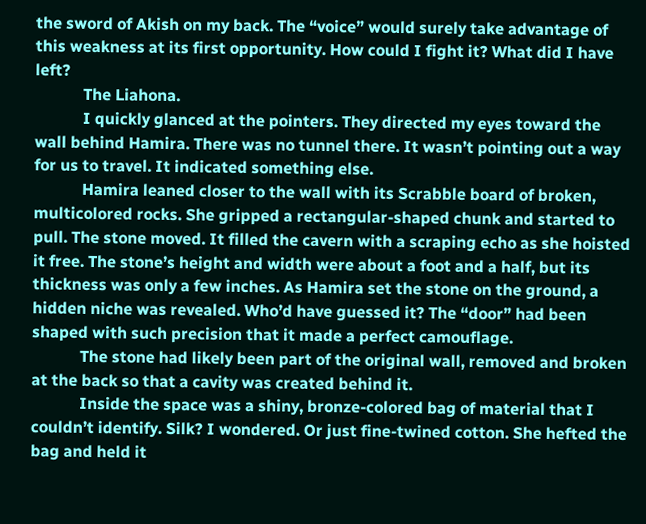the sword of Akish on my back. The “voice” would surely take advantage of this weakness at its first opportunity. How could I fight it? What did I have left?
            The Liahona.
            I quickly glanced at the pointers. They directed my eyes toward the wall behind Hamira. There was no tunnel there. It wasn’t pointing out a way for us to travel. It indicated something else.
            Hamira leaned closer to the wall with its Scrabble board of broken, multicolored rocks. She gripped a rectangular-shaped chunk and started to pull. The stone moved. It filled the cavern with a scraping echo as she hoisted it free. The stone’s height and width were about a foot and a half, but its thickness was only a few inches. As Hamira set the stone on the ground, a hidden niche was revealed. Who’d have guessed it? The “door” had been shaped with such precision that it made a perfect camouflage.
            The stone had likely been part of the original wall, removed and broken at the back so that a cavity was created behind it.
            Inside the space was a shiny, bronze-colored bag of material that I couldn’t identify. Silk? I wondered. Or just fine-twined cotton. She hefted the bag and held it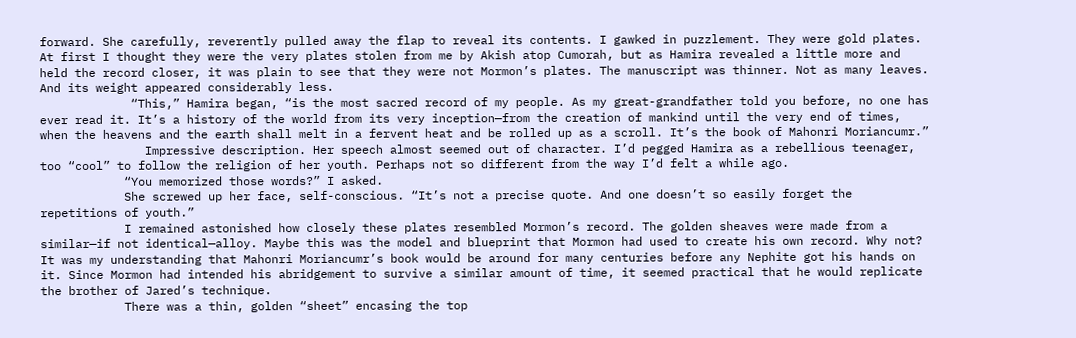forward. She carefully, reverently pulled away the flap to reveal its contents. I gawked in puzzlement. They were gold plates. At first I thought they were the very plates stolen from me by Akish atop Cumorah, but as Hamira revealed a little more and held the record closer, it was plain to see that they were not Mormon’s plates. The manuscript was thinner. Not as many leaves. And its weight appeared considerably less.
             “This,” Hamira began, “is the most sacred record of my people. As my great-grandfather told you before, no one has ever read it. It’s a history of the world from its very inception—from the creation of mankind until the very end of times, when the heavens and the earth shall melt in a fervent heat and be rolled up as a scroll. It’s the book of Mahonri Moriancumr.”
               Impressive description. Her speech almost seemed out of character. I’d pegged Hamira as a rebellious teenager, too “cool” to follow the religion of her youth. Perhaps not so different from the way I’d felt a while ago.
            “You memorized those words?” I asked.
            She screwed up her face, self-conscious. “It’s not a precise quote. And one doesn’t so easily forget the repetitions of youth.”
            I remained astonished how closely these plates resembled Mormon’s record. The golden sheaves were made from a similar—if not identical—alloy. Maybe this was the model and blueprint that Mormon had used to create his own record. Why not? It was my understanding that Mahonri Moriancumr’s book would be around for many centuries before any Nephite got his hands on it. Since Mormon had intended his abridgement to survive a similar amount of time, it seemed practical that he would replicate the brother of Jared’s technique.
            There was a thin, golden “sheet” encasing the top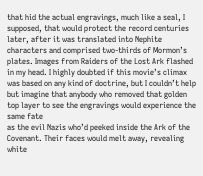that hid the actual engravings, much like a seal, I supposed, that would protect the record centuries later, after it was translated into Nephite characters and comprised two-thirds of Mormon’s plates. Images from Raiders of the Lost Ark flashed in my head. I highly doubted if this movie’s climax was based on any kind of doctrine, but I couldn’t help but imagine that anybody who removed that golden top layer to see the engravings would experience the same fate
as the evil Nazis who’d peeked inside the Ark of the Covenant. Their faces would melt away, revealing white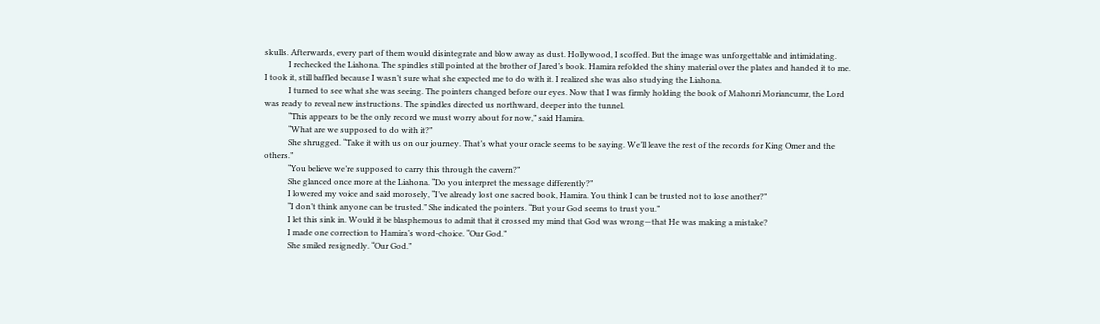skulls. Afterwards, every part of them would disintegrate and blow away as dust. Hollywood, I scoffed. But the image was unforgettable and intimidating.
            I rechecked the Liahona. The spindles still pointed at the brother of Jared’s book. Hamira refolded the shiny material over the plates and handed it to me. I took it, still baffled because I wasn’t sure what she expected me to do with it. I realized she was also studying the Liahona.
            I turned to see what she was seeing. The pointers changed before our eyes. Now that I was firmly holding the book of Mahonri Moriancumr, the Lord was ready to reveal new instructions. The spindles directed us northward, deeper into the tunnel.
            “This appears to be the only record we must worry about for now,” said Hamira.
            “What are we supposed to do with it?”
            She shrugged. “Take it with us on our journey. That’s what your oracle seems to be saying. We’ll leave the rest of the records for King Omer and the others.”
            “You believe we’re supposed to carry this through the cavern?”
            She glanced once more at the Liahona. “Do you interpret the message differently?”
            I lowered my voice and said morosely, “I’ve already lost one sacred book, Hamira. You think I can be trusted not to lose another?”
            “I don’t think anyone can be trusted.” She indicated the pointers. “But your God seems to trust you.”
            I let this sink in. Would it be blasphemous to admit that it crossed my mind that God was wrong—that He was making a mistake?
            I made one correction to Hamira’s word-choice. “Our God.”
            She smiled resignedly. “Our God.”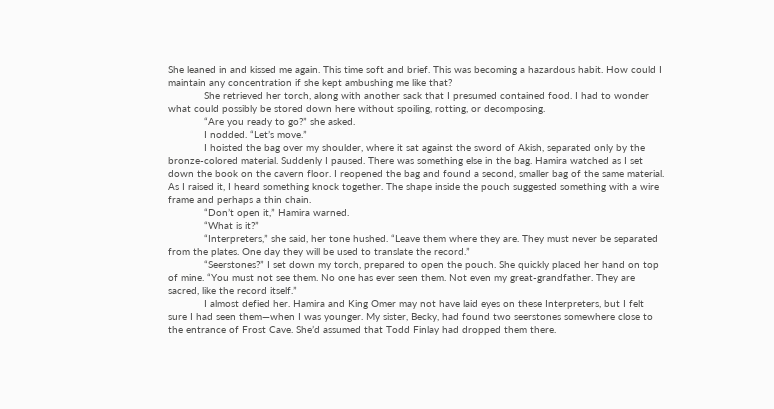She leaned in and kissed me again. This time soft and brief. This was becoming a hazardous habit. How could I maintain any concentration if she kept ambushing me like that?
            She retrieved her torch, along with another sack that I presumed contained food. I had to wonder what could possibly be stored down here without spoiling, rotting, or decomposing.
            “Are you ready to go?” she asked.
            I nodded. “Let’s move.”
            I hoisted the bag over my shoulder, where it sat against the sword of Akish, separated only by the bronze-colored material. Suddenly I paused. There was something else in the bag. Hamira watched as I set down the book on the cavern floor. I reopened the bag and found a second, smaller bag of the same material. As I raised it, I heard something knock together. The shape inside the pouch suggested something with a wire frame and perhaps a thin chain.
            “Don’t open it,” Hamira warned.
            “What is it?”
            “Interpreters,” she said, her tone hushed. “Leave them where they are. They must never be separated from the plates. One day they will be used to translate the record.”
            “Seerstones?” I set down my torch, prepared to open the pouch. She quickly placed her hand on top of mine. “You must not see them. No one has ever seen them. Not even my great-grandfather. They are sacred, like the record itself.”
            I almost defied her. Hamira and King Omer may not have laid eyes on these Interpreters, but I felt sure I had seen them—when I was younger. My sister, Becky, had found two seerstones somewhere close to the entrance of Frost Cave. She’d assumed that Todd Finlay had dropped them there.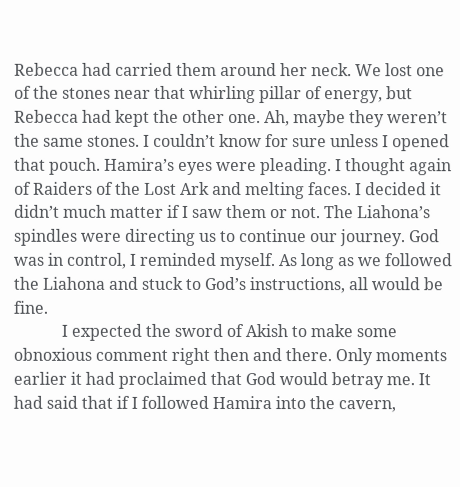Rebecca had carried them around her neck. We lost one of the stones near that whirling pillar of energy, but Rebecca had kept the other one. Ah, maybe they weren’t the same stones. I couldn’t know for sure unless I opened that pouch. Hamira’s eyes were pleading. I thought again of Raiders of the Lost Ark and melting faces. I decided it didn’t much matter if I saw them or not. The Liahona’s spindles were directing us to continue our journey. God was in control, I reminded myself. As long as we followed the Liahona and stuck to God’s instructions, all would be fine.
            I expected the sword of Akish to make some obnoxious comment right then and there. Only moments earlier it had proclaimed that God would betray me. It had said that if I followed Hamira into the cavern,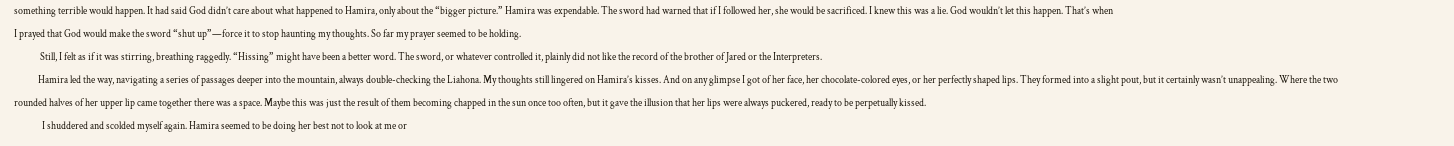something terrible would happen. It had said God didn’t care about what happened to Hamira, only about the “bigger picture.” Hamira was expendable. The sword had warned that if I followed her, she would be sacrificed. I knew this was a lie. God wouldn’t let this happen. That’s when
I prayed that God would make the sword “shut up”—force it to stop haunting my thoughts. So far my prayer seemed to be holding.
             Still, I felt as if it was stirring, breathing raggedly. “Hissing” might have been a better word. The sword, or whatever controlled it, plainly did not like the record of the brother of Jared or the Interpreters.
            Hamira led the way, navigating a series of passages deeper into the mountain, always double-checking the Liahona. My thoughts still lingered on Hamira’s kisses. And on any glimpse I got of her face, her chocolate-colored eyes, or her perfectly shaped lips. They formed into a slight pout, but it certainly wasn’t unappealing. Where the two rounded halves of her upper lip came together there was a space. Maybe this was just the result of them becoming chapped in the sun once too often, but it gave the illusion that her lips were always puckered, ready to be perpetually kissed.
              I shuddered and scolded myself again. Hamira seemed to be doing her best not to look at me or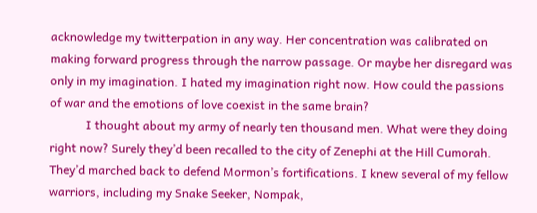acknowledge my twitterpation in any way. Her concentration was calibrated on making forward progress through the narrow passage. Or maybe her disregard was only in my imagination. I hated my imagination right now. How could the passions of war and the emotions of love coexist in the same brain?
            I thought about my army of nearly ten thousand men. What were they doing right now? Surely they’d been recalled to the city of Zenephi at the Hill Cumorah. They’d marched back to defend Mormon’s fortifications. I knew several of my fellow warriors, including my Snake Seeker, Nompak,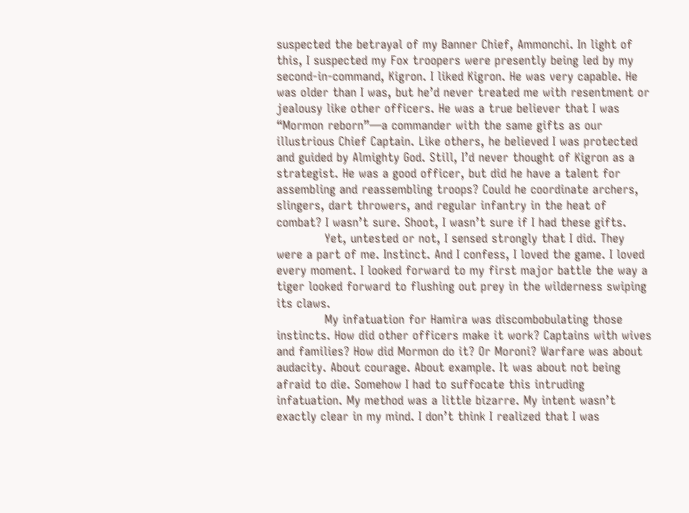suspected the betrayal of my Banner Chief, Ammonchi. In light of this, I suspected my Fox troopers were presently being led by my second-in-command, Kigron. I liked Kigron. He was very capable. He was older than I was, but he’d never treated me with resentment or jealousy like other officers. He was a true believer that I was “Mormon reborn”—a commander with the same gifts as our illustrious Chief Captain. Like others, he believed I was protected and guided by Almighty God. Still, I’d never thought of Kigron as a strategist. He was a good officer, but did he have a talent for assembling and reassembling troops? Could he coordinate archers, slingers, dart throwers, and regular infantry in the heat of combat? I wasn’t sure. Shoot, I wasn’t sure if I had these gifts.
            Yet, untested or not, I sensed strongly that I did. They were a part of me. Instinct. And I confess, I loved the game. I loved every moment. I looked forward to my first major battle the way a tiger looked forward to flushing out prey in the wilderness swiping its claws.
            My infatuation for Hamira was discombobulating those instincts. How did other officers make it work? Captains with wives and families? How did Mormon do it? Or Moroni? Warfare was about audacity. About courage. About example. It was about not being afraid to die. Somehow I had to suffocate this intruding infatuation. My method was a little bizarre. My intent wasn’t exactly clear in my mind. I don’t think I realized that I was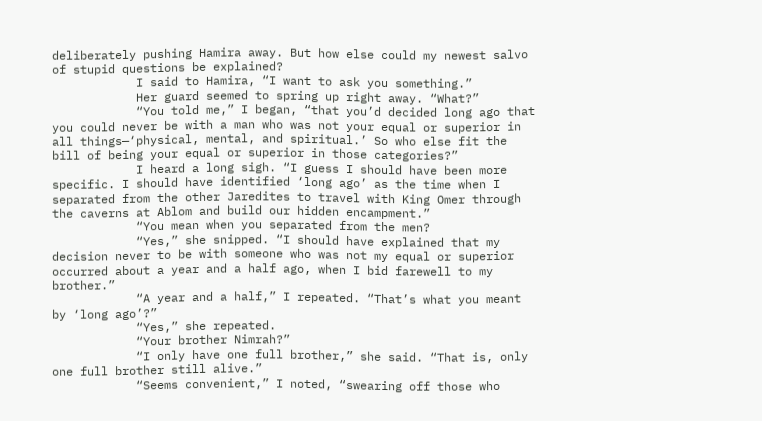deliberately pushing Hamira away. But how else could my newest salvo of stupid questions be explained?
            I said to Hamira, “I want to ask you something.”
            Her guard seemed to spring up right away. “What?”
            “You told me,” I began, “that you’d decided long ago that you could never be with a man who was not your equal or superior in all things—‘physical, mental, and spiritual.’ So who else fit the bill of being your equal or superior in those categories?”
            I heard a long sigh. “I guess I should have been more specific. I should have identified ‘long ago’ as the time when I separated from the other Jaredites to travel with King Omer through the caverns at Ablom and build our hidden encampment.”
            “You mean when you separated from the men?
            “Yes,” she snipped. “I should have explained that my decision never to be with someone who was not my equal or superior occurred about a year and a half ago, when I bid farewell to my brother.”
            “A year and a half,” I repeated. “That’s what you meant by ‘long ago’?”
            “Yes,” she repeated.
            “Your brother Nimrah?”
            “I only have one full brother,” she said. “That is, only one full brother still alive.”
            “Seems convenient,” I noted, “swearing off those who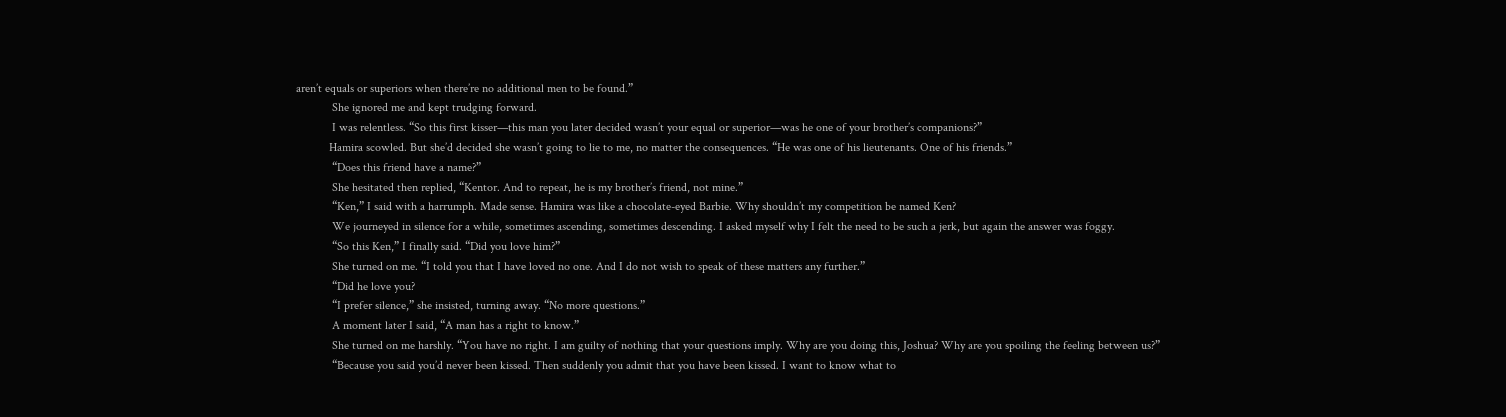aren’t equals or superiors when there’re no additional men to be found.”
            She ignored me and kept trudging forward.
            I was relentless. “So this first kisser—this man you later decided wasn’t your equal or superior—was he one of your brother’s companions?”
           Hamira scowled. But she’d decided she wasn’t going to lie to me, no matter the consequences. “He was one of his lieutenants. One of his friends.”
            “Does this friend have a name?”
            She hesitated then replied, “Kentor. And to repeat, he is my brother’s friend, not mine.”
            “Ken,” I said with a harrumph. Made sense. Hamira was like a chocolate-eyed Barbie. Why shouldn’t my competition be named Ken?
            We journeyed in silence for a while, sometimes ascending, sometimes descending. I asked myself why I felt the need to be such a jerk, but again the answer was foggy.
            “So this Ken,” I finally said. “Did you love him?”
            She turned on me. “I told you that I have loved no one. And I do not wish to speak of these matters any further.”
            “Did he love you?
            “I prefer silence,” she insisted, turning away. “No more questions.”
            A moment later I said, “A man has a right to know.”
            She turned on me harshly. “You have no right. I am guilty of nothing that your questions imply. Why are you doing this, Joshua? Why are you spoiling the feeling between us?”
            “Because you said you’d never been kissed. Then suddenly you admit that you have been kissed. I want to know what to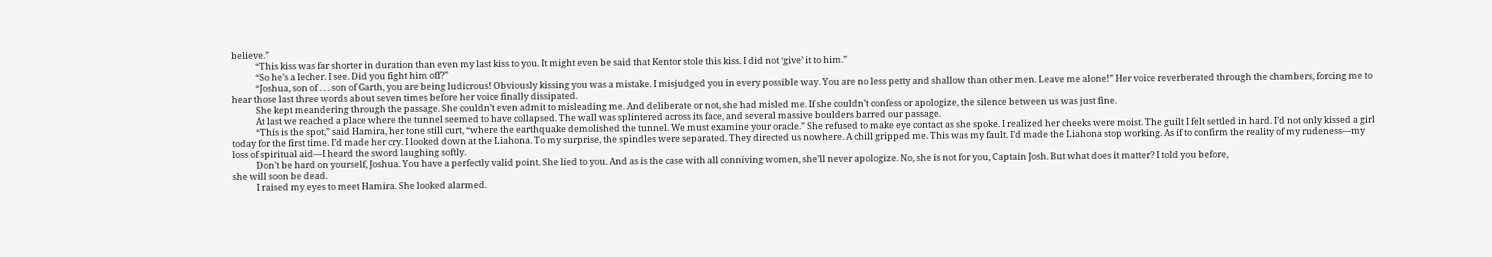believe.”
            “This kiss was far shorter in duration than even my last kiss to you. It might even be said that Kentor stole this kiss. I did not ‘give’ it to him.”
            “So he’s a lecher. I see. Did you fight him off?”
            “Joshua, son of . . . son of Garth, you are being ludicrous! Obviously kissing you was a mistake. I misjudged you in every possible way. You are no less petty and shallow than other men. Leave me alone!” Her voice reverberated through the chambers, forcing me to hear those last three words about seven times before her voice finally dissipated.
            She kept meandering through the passage. She couldn’t even admit to misleading me. And deliberate or not, she had misled me. If she couldn’t confess or apologize, the silence between us was just fine.
            At last we reached a place where the tunnel seemed to have collapsed. The wall was splintered across its face, and several massive boulders barred our passage.
            “This is the spot,” said Hamira, her tone still curt, “where the earthquake demolished the tunnel. We must examine your oracle.” She refused to make eye contact as she spoke. I realized her cheeks were moist. The guilt I felt settled in hard. I’d not only kissed a girl today for the first time. I’d made her cry. I looked down at the Liahona. To my surprise, the spindles were separated. They directed us nowhere. A chill gripped me. This was my fault. I’d made the Liahona stop working. As if to confirm the reality of my rudeness—my loss of spiritual aid—I heard the sword laughing softly.
            Don’t be hard on yourself, Joshua. You have a perfectly valid point. She lied to you. And as is the case with all conniving women, she’ll never apologize. No, she is not for you, Captain Josh. But what does it matter? I told you before,
she will soon be dead.
            I raised my eyes to meet Hamira. She looked alarmed.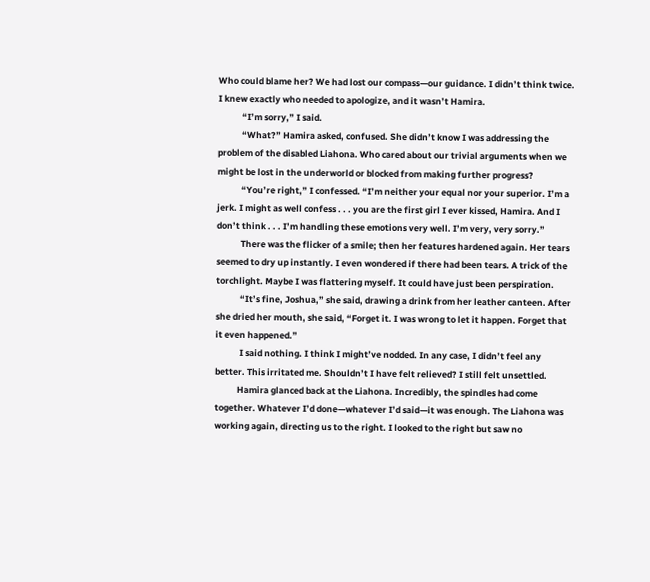Who could blame her? We had lost our compass—our guidance. I didn’t think twice. I knew exactly who needed to apologize, and it wasn’t Hamira.
            “I’m sorry,” I said.
            “What?” Hamira asked, confused. She didn’t know I was addressing the problem of the disabled Liahona. Who cared about our trivial arguments when we might be lost in the underworld or blocked from making further progress?
            “You’re right,” I confessed. “I’m neither your equal nor your superior. I’m a jerk. I might as well confess . . . you are the first girl I ever kissed, Hamira. And I don’t think . . . I’m handling these emotions very well. I’m very, very sorry.”
            There was the flicker of a smile; then her features hardened again. Her tears seemed to dry up instantly. I even wondered if there had been tears. A trick of the torchlight. Maybe I was flattering myself. It could have just been perspiration.
            “It’s fine, Joshua,” she said, drawing a drink from her leather canteen. After she dried her mouth, she said, “Forget it. I was wrong to let it happen. Forget that it even happened.”
            I said nothing. I think I might’ve nodded. In any case, I didn’t feel any better. This irritated me. Shouldn’t I have felt relieved? I still felt unsettled.
           Hamira glanced back at the Liahona. Incredibly, the spindles had come together. Whatever I’d done—whatever I’d said—it was enough. The Liahona was working again, directing us to the right. I looked to the right but saw no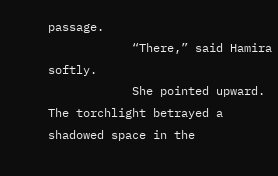passage.
            “There,” said Hamira softly.
            She pointed upward. The torchlight betrayed a shadowed space in the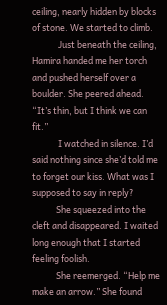ceiling, nearly hidden by blocks of stone. We started to climb.
             Just beneath the ceiling, Hamira handed me her torch and pushed herself over a boulder. She peered ahead. “It’s thin, but I think we can fit.”
             I watched in silence. I’d said nothing since she’d told me to forget our kiss. What was I supposed to say in reply?
            She squeezed into the cleft and disappeared. I waited long enough that I started feeling foolish.
            She reemerged. “Help me make an arrow.” She found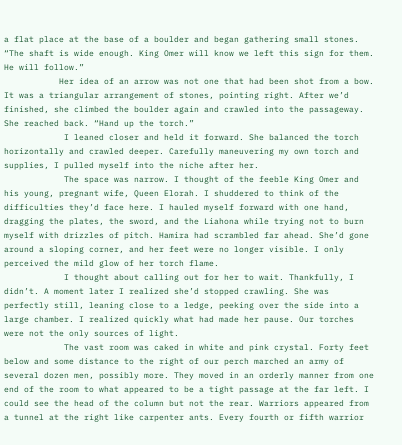a flat place at the base of a boulder and began gathering small stones. “The shaft is wide enough. King Omer will know we left this sign for them. He will follow.”
           Her idea of an arrow was not one that had been shot from a bow. It was a triangular arrangement of stones, pointing right. After we’d finished, she climbed the boulder again and crawled into the passageway. She reached back. “Hand up the torch.”
            I leaned closer and held it forward. She balanced the torch horizontally and crawled deeper. Carefully maneuvering my own torch and supplies, I pulled myself into the niche after her.
            The space was narrow. I thought of the feeble King Omer and his young, pregnant wife, Queen Elorah. I shuddered to think of the difficulties they’d face here. I hauled myself forward with one hand, dragging the plates, the sword, and the Liahona while trying not to burn myself with drizzles of pitch. Hamira had scrambled far ahead. She’d gone around a sloping corner, and her feet were no longer visible. I only perceived the mild glow of her torch flame.
            I thought about calling out for her to wait. Thankfully, I didn’t. A moment later I realized she’d stopped crawling. She was perfectly still, leaning close to a ledge, peeking over the side into a large chamber. I realized quickly what had made her pause. Our torches were not the only sources of light.
            The vast room was caked in white and pink crystal. Forty feet below and some distance to the right of our perch marched an army of several dozen men, possibly more. They moved in an orderly manner from one end of the room to what appeared to be a tight passage at the far left. I could see the head of the column but not the rear. Warriors appeared from a tunnel at the right like carpenter ants. Every fourth or fifth warrior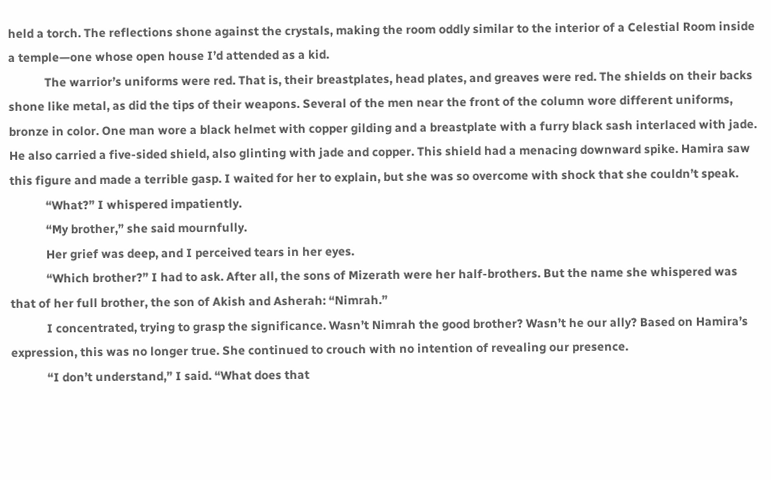held a torch. The reflections shone against the crystals, making the room oddly similar to the interior of a Celestial Room inside a temple—one whose open house I’d attended as a kid.
            The warrior’s uniforms were red. That is, their breastplates, head plates, and greaves were red. The shields on their backs shone like metal, as did the tips of their weapons. Several of the men near the front of the column wore different uniforms, bronze in color. One man wore a black helmet with copper gilding and a breastplate with a furry black sash interlaced with jade. He also carried a five-sided shield, also glinting with jade and copper. This shield had a menacing downward spike. Hamira saw this figure and made a terrible gasp. I waited for her to explain, but she was so overcome with shock that she couldn’t speak.
            “What?” I whispered impatiently.
            “My brother,” she said mournfully.
            Her grief was deep, and I perceived tears in her eyes.
            “Which brother?” I had to ask. After all, the sons of Mizerath were her half-brothers. But the name she whispered was that of her full brother, the son of Akish and Asherah: “Nimrah.”
            I concentrated, trying to grasp the significance. Wasn’t Nimrah the good brother? Wasn’t he our ally? Based on Hamira’s expression, this was no longer true. She continued to crouch with no intention of revealing our presence.
            “I don’t understand,” I said. “What does that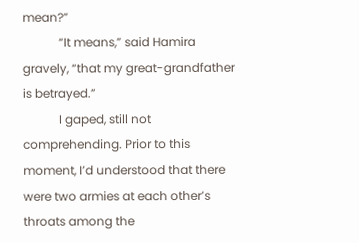mean?”
            “It means,” said Hamira gravely, “that my great-grandfather is betrayed.”
            I gaped, still not comprehending. Prior to this moment, I’d understood that there were two armies at each other’s throats among the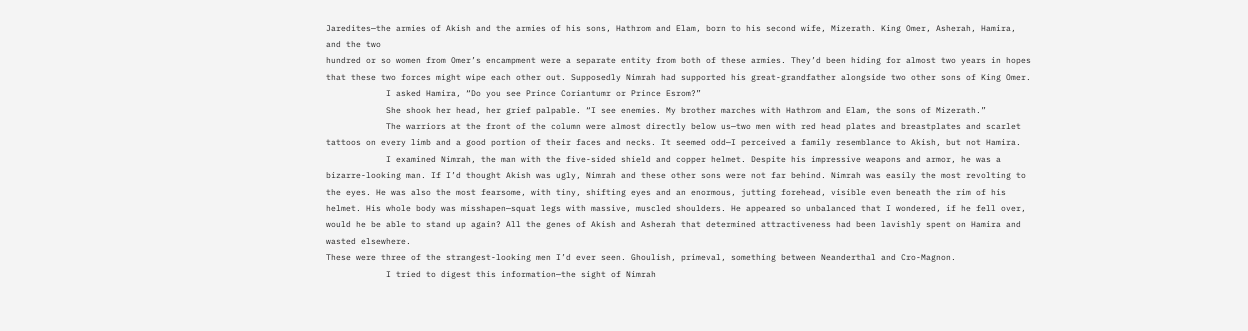Jaredites—the armies of Akish and the armies of his sons, Hathrom and Elam, born to his second wife, Mizerath. King Omer, Asherah, Hamira, and the two
hundred or so women from Omer’s encampment were a separate entity from both of these armies. They’d been hiding for almost two years in hopes that these two forces might wipe each other out. Supposedly Nimrah had supported his great-grandfather alongside two other sons of King Omer.
            I asked Hamira, “Do you see Prince Coriantumr or Prince Esrom?”
            She shook her head, her grief palpable. “I see enemies. My brother marches with Hathrom and Elam, the sons of Mizerath.”
            The warriors at the front of the column were almost directly below us—two men with red head plates and breastplates and scarlet tattoos on every limb and a good portion of their faces and necks. It seemed odd—I perceived a family resemblance to Akish, but not Hamira.
            I examined Nimrah, the man with the five-sided shield and copper helmet. Despite his impressive weapons and armor, he was a bizarre-looking man. If I’d thought Akish was ugly, Nimrah and these other sons were not far behind. Nimrah was easily the most revolting to the eyes. He was also the most fearsome, with tiny, shifting eyes and an enormous, jutting forehead, visible even beneath the rim of his helmet. His whole body was misshapen—squat legs with massive, muscled shoulders. He appeared so unbalanced that I wondered, if he fell over, would he be able to stand up again? All the genes of Akish and Asherah that determined attractiveness had been lavishly spent on Hamira and wasted elsewhere.
These were three of the strangest-looking men I’d ever seen. Ghoulish, primeval, something between Neanderthal and Cro-Magnon.
            I tried to digest this information—the sight of Nimrah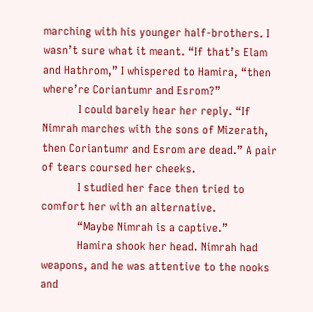marching with his younger half-brothers. I wasn’t sure what it meant. “If that’s Elam and Hathrom,” I whispered to Hamira, “then where’re Coriantumr and Esrom?”
            I could barely hear her reply. “If Nimrah marches with the sons of Mizerath, then Coriantumr and Esrom are dead.” A pair of tears coursed her cheeks.
            I studied her face then tried to comfort her with an alternative.
            “Maybe Nimrah is a captive.”
            Hamira shook her head. Nimrah had weapons, and he was attentive to the nooks and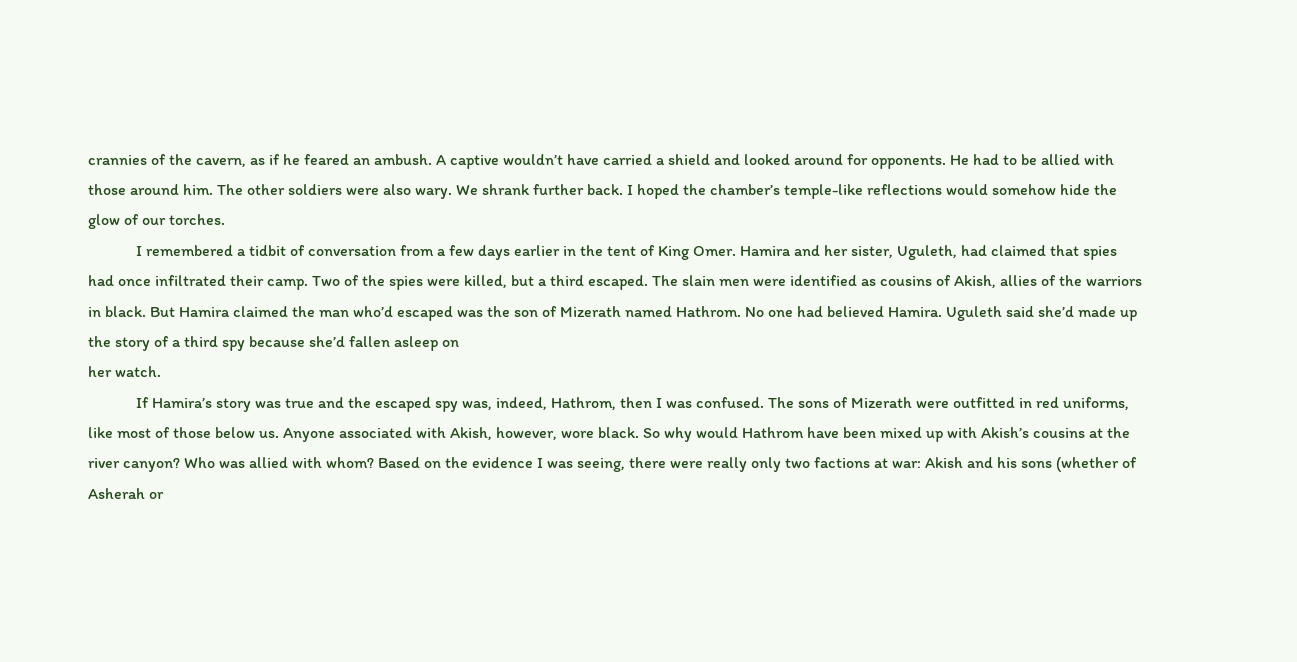crannies of the cavern, as if he feared an ambush. A captive wouldn’t have carried a shield and looked around for opponents. He had to be allied with those around him. The other soldiers were also wary. We shrank further back. I hoped the chamber’s temple-like reflections would somehow hide the glow of our torches.
            I remembered a tidbit of conversation from a few days earlier in the tent of King Omer. Hamira and her sister, Uguleth, had claimed that spies had once infiltrated their camp. Two of the spies were killed, but a third escaped. The slain men were identified as cousins of Akish, allies of the warriors in black. But Hamira claimed the man who’d escaped was the son of Mizerath named Hathrom. No one had believed Hamira. Uguleth said she’d made up the story of a third spy because she’d fallen asleep on
her watch.
            If Hamira’s story was true and the escaped spy was, indeed, Hathrom, then I was confused. The sons of Mizerath were outfitted in red uniforms, like most of those below us. Anyone associated with Akish, however, wore black. So why would Hathrom have been mixed up with Akish’s cousins at the river canyon? Who was allied with whom? Based on the evidence I was seeing, there were really only two factions at war: Akish and his sons (whether of Asherah or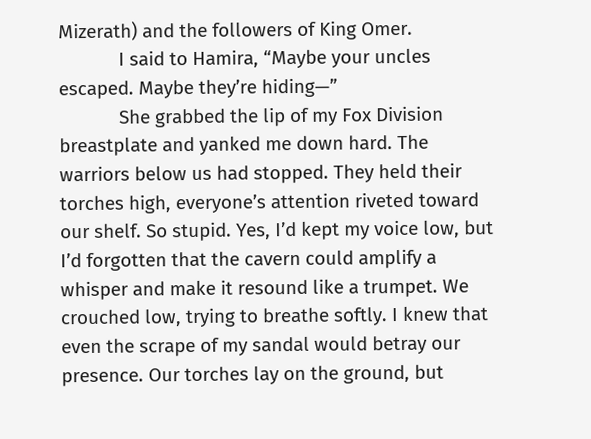Mizerath) and the followers of King Omer.
            I said to Hamira, “Maybe your uncles escaped. Maybe they’re hiding—”
            She grabbed the lip of my Fox Division breastplate and yanked me down hard. The warriors below us had stopped. They held their torches high, everyone’s attention riveted toward our shelf. So stupid. Yes, I’d kept my voice low, but I’d forgotten that the cavern could amplify a whisper and make it resound like a trumpet. We crouched low, trying to breathe softly. I knew that even the scrape of my sandal would betray our presence. Our torches lay on the ground, but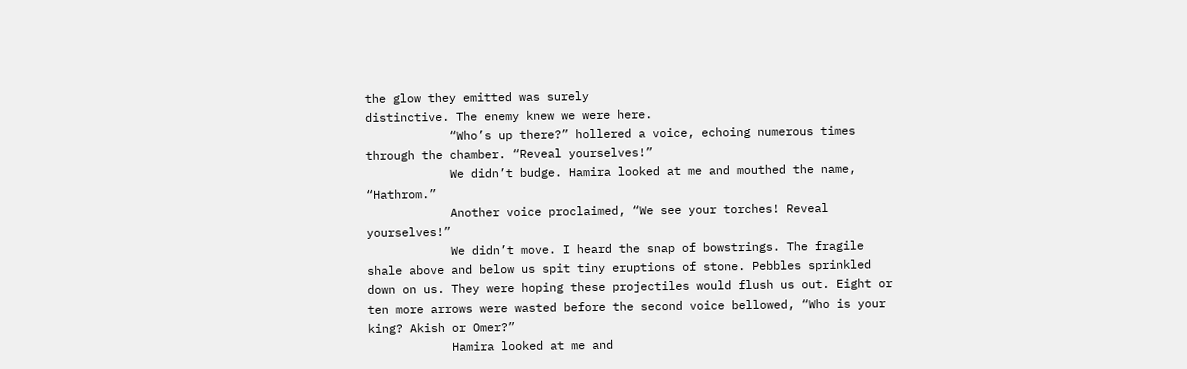the glow they emitted was surely
distinctive. The enemy knew we were here.
            “Who’s up there?” hollered a voice, echoing numerous times through the chamber. “Reveal yourselves!”
            We didn’t budge. Hamira looked at me and mouthed the name, “Hathrom.”
            Another voice proclaimed, “We see your torches! Reveal yourselves!”
            We didn’t move. I heard the snap of bowstrings. The fragile shale above and below us spit tiny eruptions of stone. Pebbles sprinkled down on us. They were hoping these projectiles would flush us out. Eight or ten more arrows were wasted before the second voice bellowed, “Who is your king? Akish or Omer?”
            Hamira looked at me and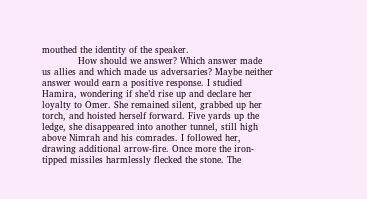mouthed the identity of the speaker.
            How should we answer? Which answer made us allies and which made us adversaries? Maybe neither answer would earn a positive response. I studied Hamira, wondering if she’d rise up and declare her loyalty to Omer. She remained silent, grabbed up her torch, and hoisted herself forward. Five yards up the ledge, she disappeared into another tunnel, still high above Nimrah and his comrades. I followed her, drawing additional arrow-fire. Once more the iron-tipped missiles harmlessly flecked the stone. The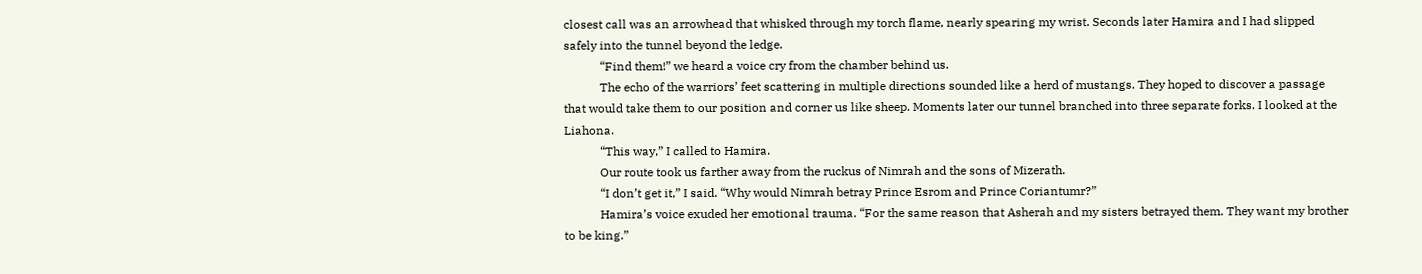closest call was an arrowhead that whisked through my torch flame, nearly spearing my wrist. Seconds later Hamira and I had slipped safely into the tunnel beyond the ledge.
            “Find them!” we heard a voice cry from the chamber behind us.
            The echo of the warriors’ feet scattering in multiple directions sounded like a herd of mustangs. They hoped to discover a passage that would take them to our position and corner us like sheep. Moments later our tunnel branched into three separate forks. I looked at the Liahona.
            “This way,” I called to Hamira.
            Our route took us farther away from the ruckus of Nimrah and the sons of Mizerath.
            “I don’t get it,” I said. “Why would Nimrah betray Prince Esrom and Prince Coriantumr?”
            Hamira’s voice exuded her emotional trauma. “For the same reason that Asherah and my sisters betrayed them. They want my brother to be king.”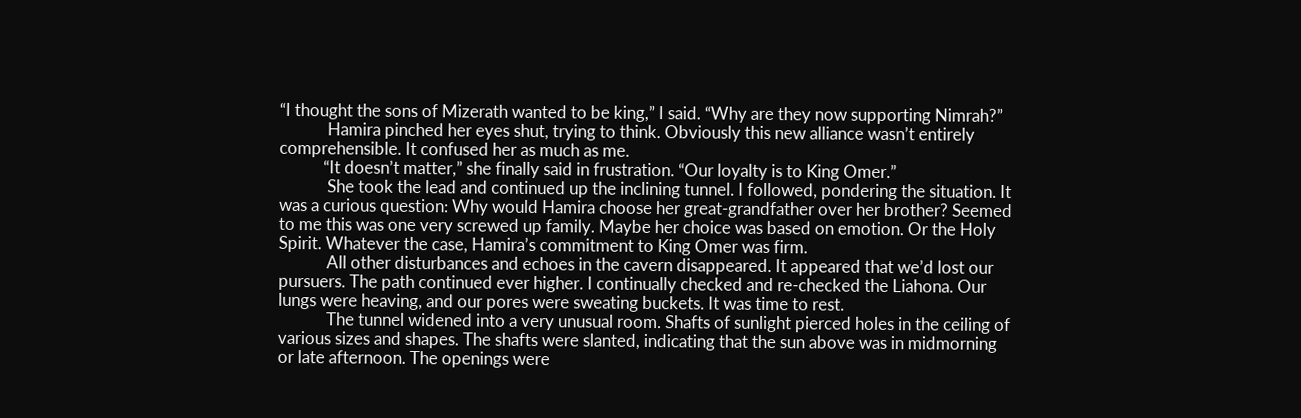“I thought the sons of Mizerath wanted to be king,” I said. “Why are they now supporting Nimrah?”
            Hamira pinched her eyes shut, trying to think. Obviously this new alliance wasn’t entirely comprehensible. It confused her as much as me.
           “It doesn’t matter,” she finally said in frustration. “Our loyalty is to King Omer.”
            She took the lead and continued up the inclining tunnel. I followed, pondering the situation. It was a curious question: Why would Hamira choose her great-grandfather over her brother? Seemed to me this was one very screwed up family. Maybe her choice was based on emotion. Or the Holy Spirit. Whatever the case, Hamira’s commitment to King Omer was firm.
            All other disturbances and echoes in the cavern disappeared. It appeared that we’d lost our pursuers. The path continued ever higher. I continually checked and re-checked the Liahona. Our lungs were heaving, and our pores were sweating buckets. It was time to rest.
            The tunnel widened into a very unusual room. Shafts of sunlight pierced holes in the ceiling of various sizes and shapes. The shafts were slanted, indicating that the sun above was in midmorning or late afternoon. The openings were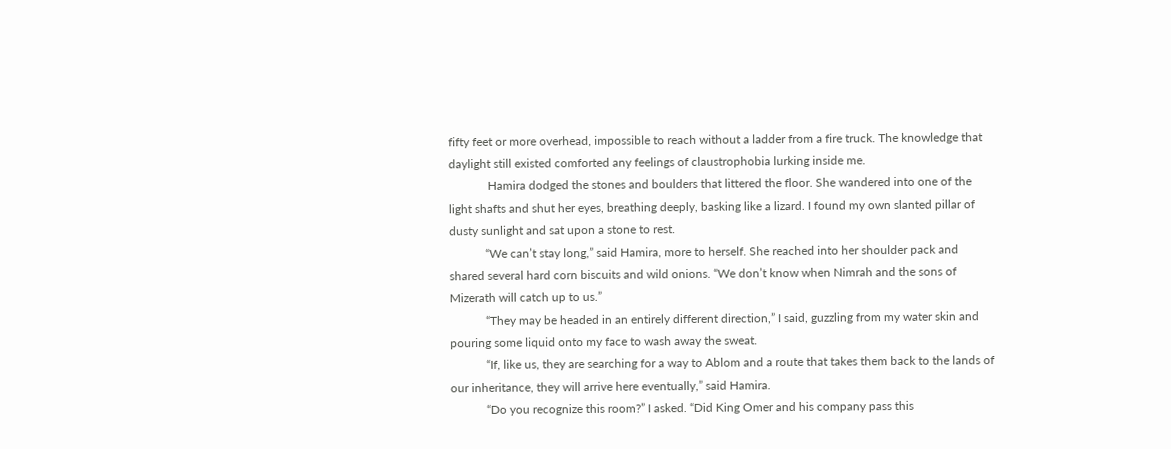fifty feet or more overhead, impossible to reach without a ladder from a fire truck. The knowledge that daylight still existed comforted any feelings of claustrophobia lurking inside me.
             Hamira dodged the stones and boulders that littered the floor. She wandered into one of the light shafts and shut her eyes, breathing deeply, basking like a lizard. I found my own slanted pillar of dusty sunlight and sat upon a stone to rest.
            “We can’t stay long,” said Hamira, more to herself. She reached into her shoulder pack and shared several hard corn biscuits and wild onions. “We don’t know when Nimrah and the sons of Mizerath will catch up to us.”
            “They may be headed in an entirely different direction,” I said, guzzling from my water skin and pouring some liquid onto my face to wash away the sweat.
            “If, like us, they are searching for a way to Ablom and a route that takes them back to the lands of our inheritance, they will arrive here eventually,” said Hamira.
            “Do you recognize this room?” I asked. “Did King Omer and his company pass this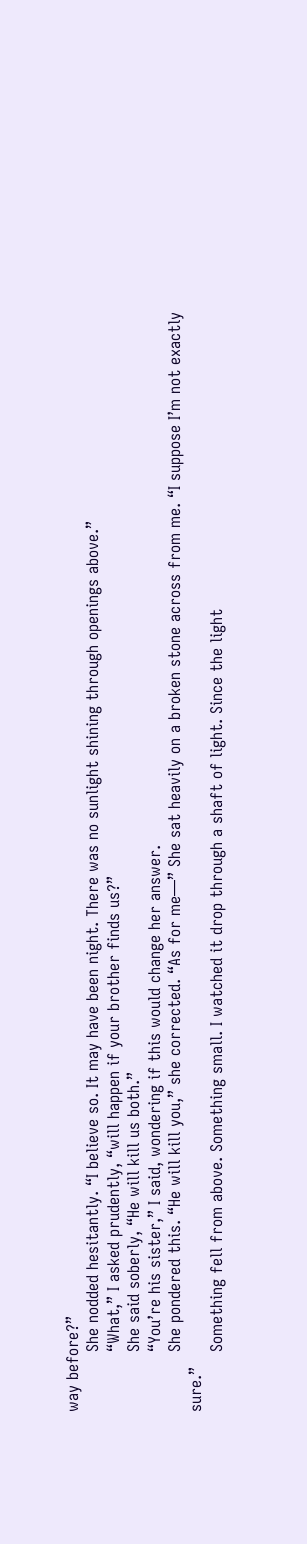way before?”
            She nodded hesitantly. “I believe so. It may have been night. There was no sunlight shining through openings above.”
            “What,” I asked prudently, “will happen if your brother finds us?”
            She said soberly, “He will kill us both.”
            “You’re his sister,” I said, wondering if this would change her answer.
            She pondered this. “He will kill you,” she corrected. “As for me—” She sat heavily on a broken stone across from me. “I suppose I’m not exactly sure.”
            Something fell from above. Something small. I watched it drop through a shaft of light. Since the light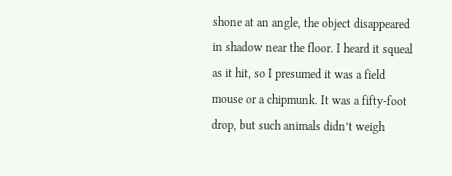shone at an angle, the object disappeared in shadow near the floor. I heard it squeal as it hit, so I presumed it was a field mouse or a chipmunk. It was a fifty-foot drop, but such animals didn’t weigh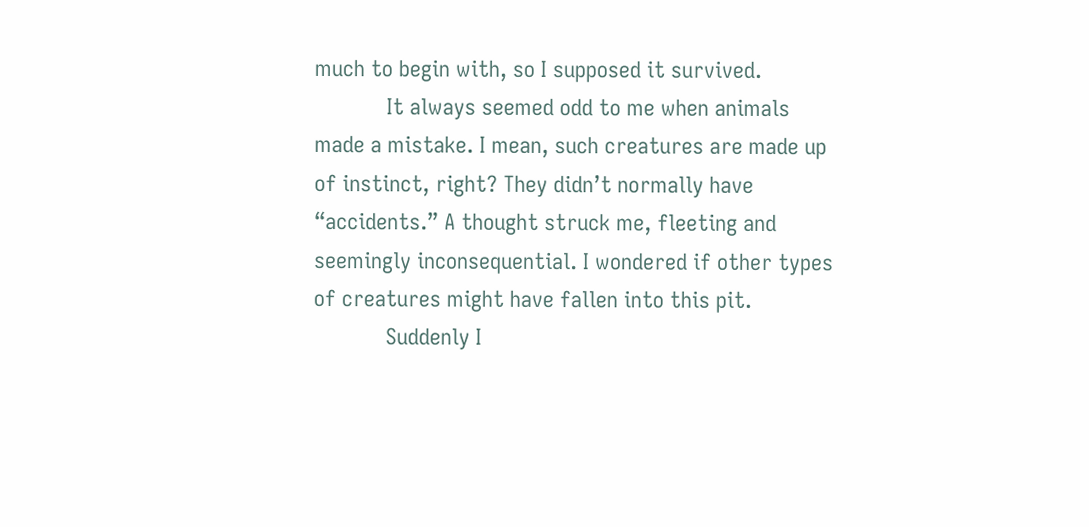much to begin with, so I supposed it survived.
            It always seemed odd to me when animals made a mistake. I mean, such creatures are made up of instinct, right? They didn’t normally have “accidents.” A thought struck me, fleeting and seemingly inconsequential. I wondered if other types of creatures might have fallen into this pit.
            Suddenly I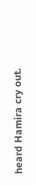heard Hamira cry out.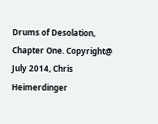Drums of Desolation, Chapter One. Copyright@ July 2014, Chris Heimerdinger